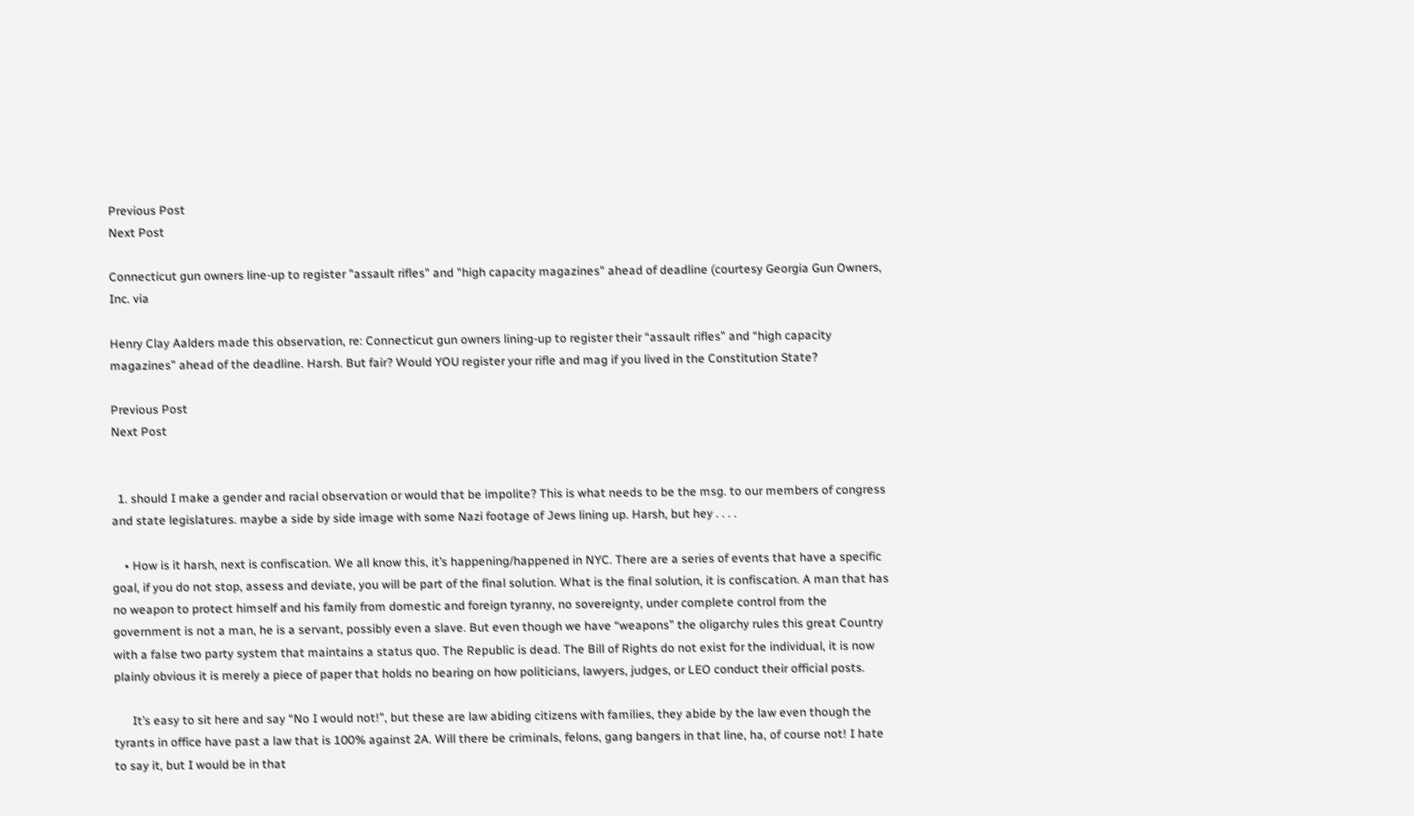Previous Post
Next Post

Connecticut gun owners line-up to register "assault rifles" and "high capacity magazines" ahead of deadline (courtesy Georgia Gun Owners, Inc. via

Henry Clay Aalders made this observation, re: Connecticut gun owners lining-up to register their “assault rifles” and “high capacity magazines” ahead of the deadline. Harsh. But fair? Would YOU register your rifle and mag if you lived in the Constitution State?

Previous Post
Next Post


  1. should I make a gender and racial observation or would that be impolite? This is what needs to be the msg. to our members of congress and state legislatures. maybe a side by side image with some Nazi footage of Jews lining up. Harsh, but hey . . . .

    • How is it harsh, next is confiscation. We all know this, it’s happening/happened in NYC. There are a series of events that have a specific goal, if you do not stop, assess and deviate, you will be part of the final solution. What is the final solution, it is confiscation. A man that has no weapon to protect himself and his family from domestic and foreign tyranny, no sovereignty, under complete control from the government is not a man, he is a servant, possibly even a slave. But even though we have “weapons” the oligarchy rules this great Country with a false two party system that maintains a status quo. The Republic is dead. The Bill of Rights do not exist for the individual, it is now plainly obvious it is merely a piece of paper that holds no bearing on how politicians, lawyers, judges, or LEO conduct their official posts.

      It’s easy to sit here and say “No I would not!”, but these are law abiding citizens with families, they abide by the law even though the tyrants in office have past a law that is 100% against 2A. Will there be criminals, felons, gang bangers in that line, ha, of course not! I hate to say it, but I would be in that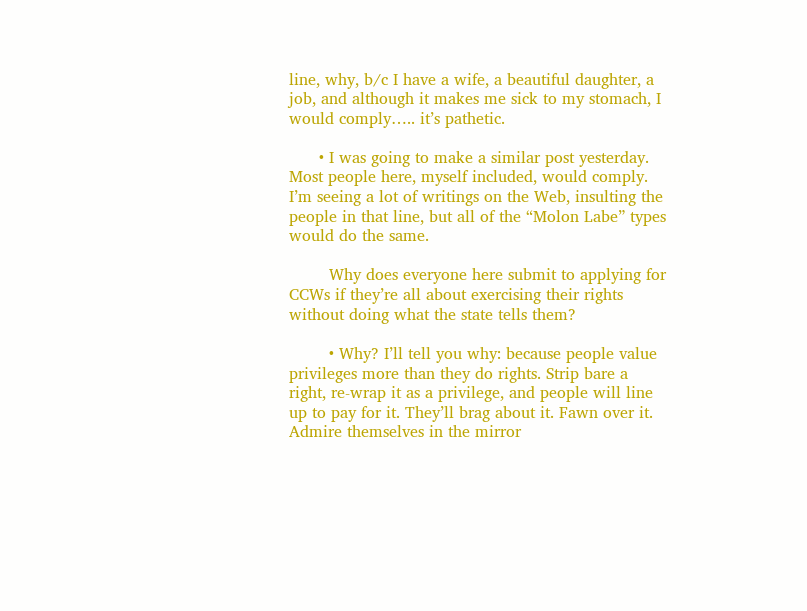line, why, b/c I have a wife, a beautiful daughter, a job, and although it makes me sick to my stomach, I would comply….. it’s pathetic.

      • I was going to make a similar post yesterday. Most people here, myself included, would comply. I’m seeing a lot of writings on the Web, insulting the people in that line, but all of the “Molon Labe” types would do the same.

        Why does everyone here submit to applying for CCWs if they’re all about exercising their rights without doing what the state tells them?

        • Why? I’ll tell you why: because people value privileges more than they do rights. Strip bare a right, re-wrap it as a privilege, and people will line up to pay for it. They’ll brag about it. Fawn over it. Admire themselves in the mirror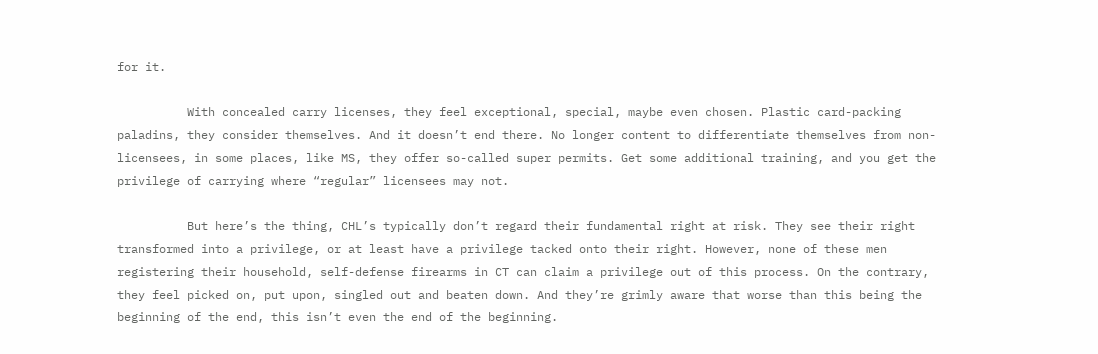for it.

          With concealed carry licenses, they feel exceptional, special, maybe even chosen. Plastic card-packing paladins, they consider themselves. And it doesn’t end there. No longer content to differentiate themselves from non-licensees, in some places, like MS, they offer so-called super permits. Get some additional training, and you get the privilege of carrying where “regular” licensees may not.

          But here’s the thing, CHL’s typically don’t regard their fundamental right at risk. They see their right transformed into a privilege, or at least have a privilege tacked onto their right. However, none of these men registering their household, self-defense firearms in CT can claim a privilege out of this process. On the contrary, they feel picked on, put upon, singled out and beaten down. And they’re grimly aware that worse than this being the beginning of the end, this isn’t even the end of the beginning.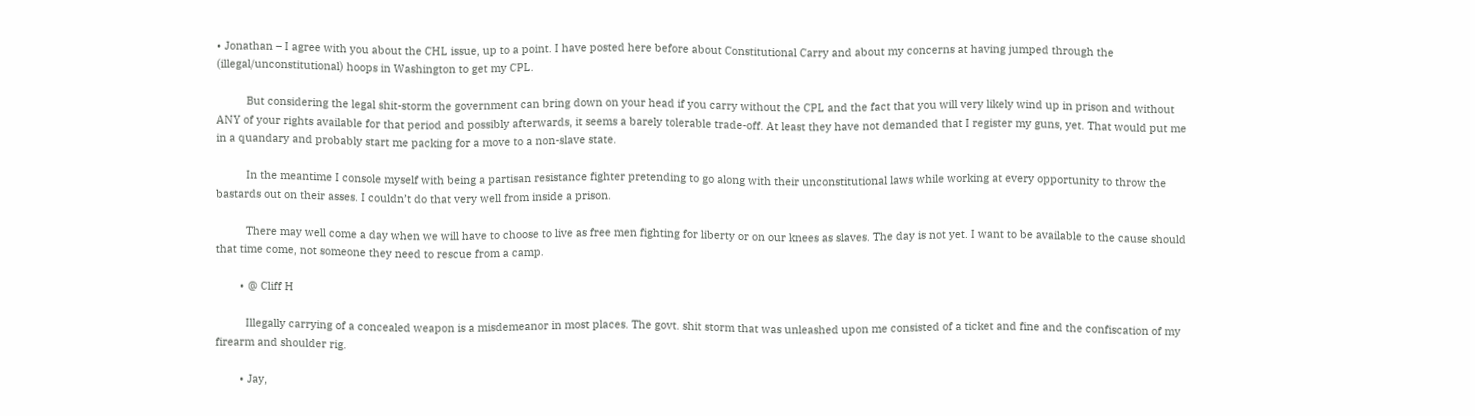• Jonathan – I agree with you about the CHL issue, up to a point. I have posted here before about Constitutional Carry and about my concerns at having jumped through the (illegal/unconstitutional) hoops in Washington to get my CPL.

          But considering the legal shit-storm the government can bring down on your head if you carry without the CPL and the fact that you will very likely wind up in prison and without ANY of your rights available for that period and possibly afterwards, it seems a barely tolerable trade-off. At least they have not demanded that I register my guns, yet. That would put me in a quandary and probably start me packing for a move to a non-slave state.

          In the meantime I console myself with being a partisan resistance fighter pretending to go along with their unconstitutional laws while working at every opportunity to throw the bastards out on their asses. I couldn’t do that very well from inside a prison.

          There may well come a day when we will have to choose to live as free men fighting for liberty or on our knees as slaves. The day is not yet. I want to be available to the cause should that time come, not someone they need to rescue from a camp.

        • @ Cliff H

          Illegally carrying of a concealed weapon is a misdemeanor in most places. The govt. shit storm that was unleashed upon me consisted of a ticket and fine and the confiscation of my firearm and shoulder rig.

        • Jay,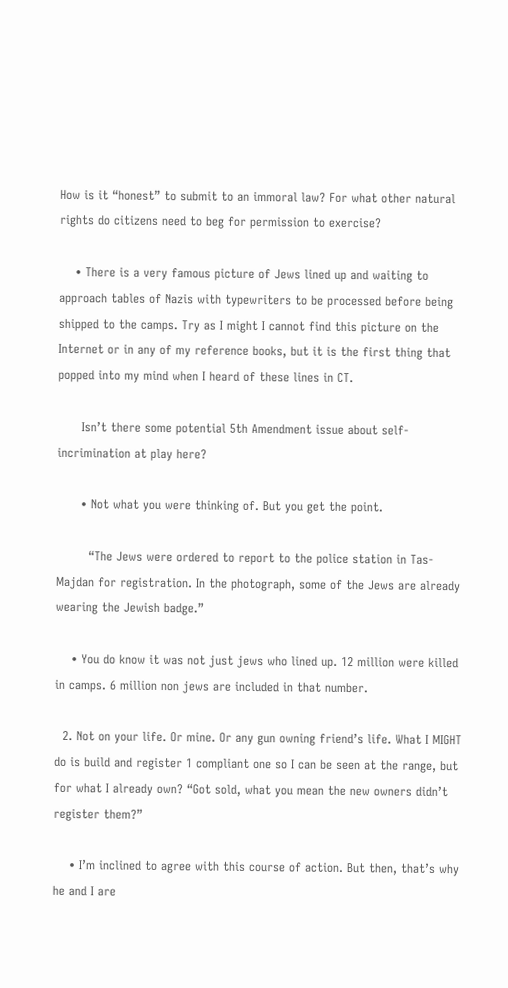How is it “honest” to submit to an immoral law? For what other natural rights do citizens need to beg for permission to exercise?

    • There is a very famous picture of Jews lined up and waiting to approach tables of Nazis with typewriters to be processed before being shipped to the camps. Try as I might I cannot find this picture on the Internet or in any of my reference books, but it is the first thing that popped into my mind when I heard of these lines in CT.

      Isn’t there some potential 5th Amendment issue about self-incrimination at play here?

      • Not what you were thinking of. But you get the point.

        “The Jews were ordered to report to the police station in Tas-Majdan for registration. In the photograph, some of the Jews are already wearing the Jewish badge.”

    • You do know it was not just jews who lined up. 12 million were killed in camps. 6 million non jews are included in that number.

  2. Not on your life. Or mine. Or any gun owning friend’s life. What I MIGHT do is build and register 1 compliant one so I can be seen at the range, but for what I already own? “Got sold, what you mean the new owners didn’t register them?”

    • I’m inclined to agree with this course of action. But then, that’s why he and I are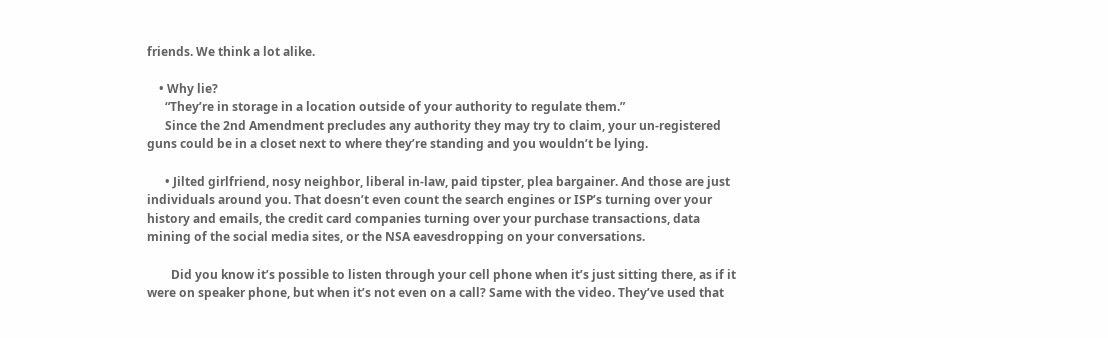friends. We think a lot alike.

    • Why lie?
      “They’re in storage in a location outside of your authority to regulate them.”
      Since the 2nd Amendment precludes any authority they may try to claim, your un-registered guns could be in a closet next to where they’re standing and you wouldn’t be lying.

      • Jilted girlfriend, nosy neighbor, liberal in-law, paid tipster, plea bargainer. And those are just individuals around you. That doesn’t even count the search engines or ISP’s turning over your history and emails, the credit card companies turning over your purchase transactions, data mining of the social media sites, or the NSA eavesdropping on your conversations.

        Did you know it’s possible to listen through your cell phone when it’s just sitting there, as if it were on speaker phone, but when it’s not even on a call? Same with the video. They’ve used that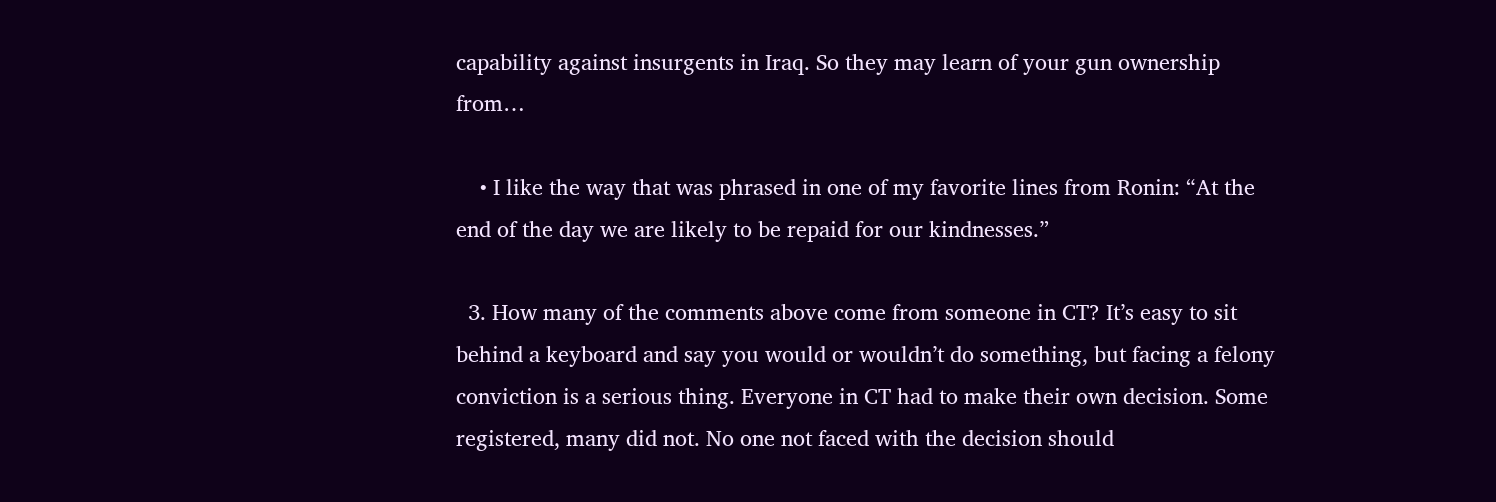capability against insurgents in Iraq. So they may learn of your gun ownership from…

    • I like the way that was phrased in one of my favorite lines from Ronin: “At the end of the day we are likely to be repaid for our kindnesses.”

  3. How many of the comments above come from someone in CT? It’s easy to sit behind a keyboard and say you would or wouldn’t do something, but facing a felony conviction is a serious thing. Everyone in CT had to make their own decision. Some registered, many did not. No one not faced with the decision should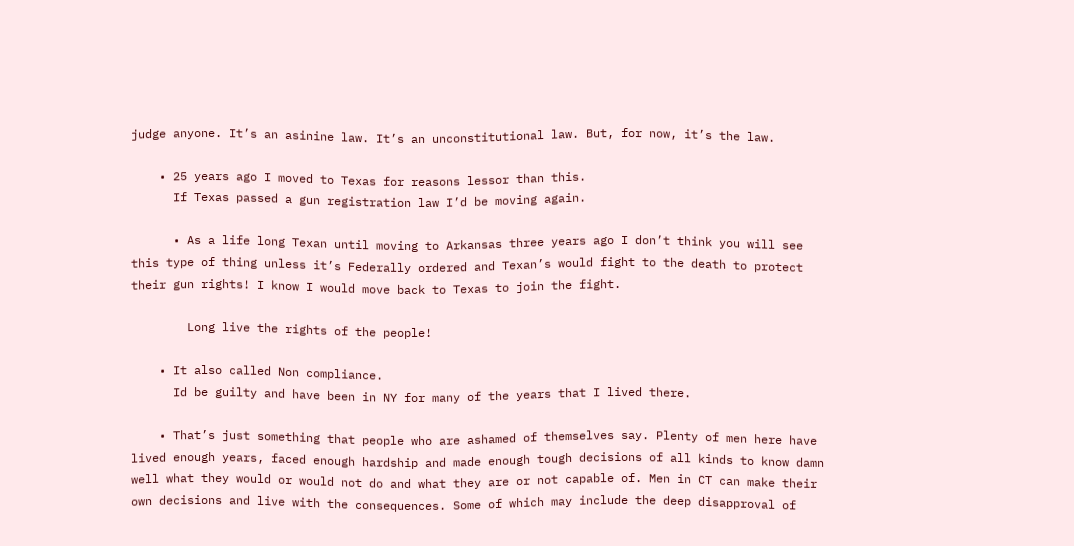judge anyone. It’s an asinine law. It’s an unconstitutional law. But, for now, it’s the law.

    • 25 years ago I moved to Texas for reasons lessor than this.
      If Texas passed a gun registration law I’d be moving again.

      • As a life long Texan until moving to Arkansas three years ago I don’t think you will see this type of thing unless it’s Federally ordered and Texan’s would fight to the death to protect their gun rights! I know I would move back to Texas to join the fight.

        Long live the rights of the people!

    • It also called Non compliance.
      Id be guilty and have been in NY for many of the years that I lived there.

    • That’s just something that people who are ashamed of themselves say. Plenty of men here have lived enough years, faced enough hardship and made enough tough decisions of all kinds to know damn well what they would or would not do and what they are or not capable of. Men in CT can make their own decisions and live with the consequences. Some of which may include the deep disapproval of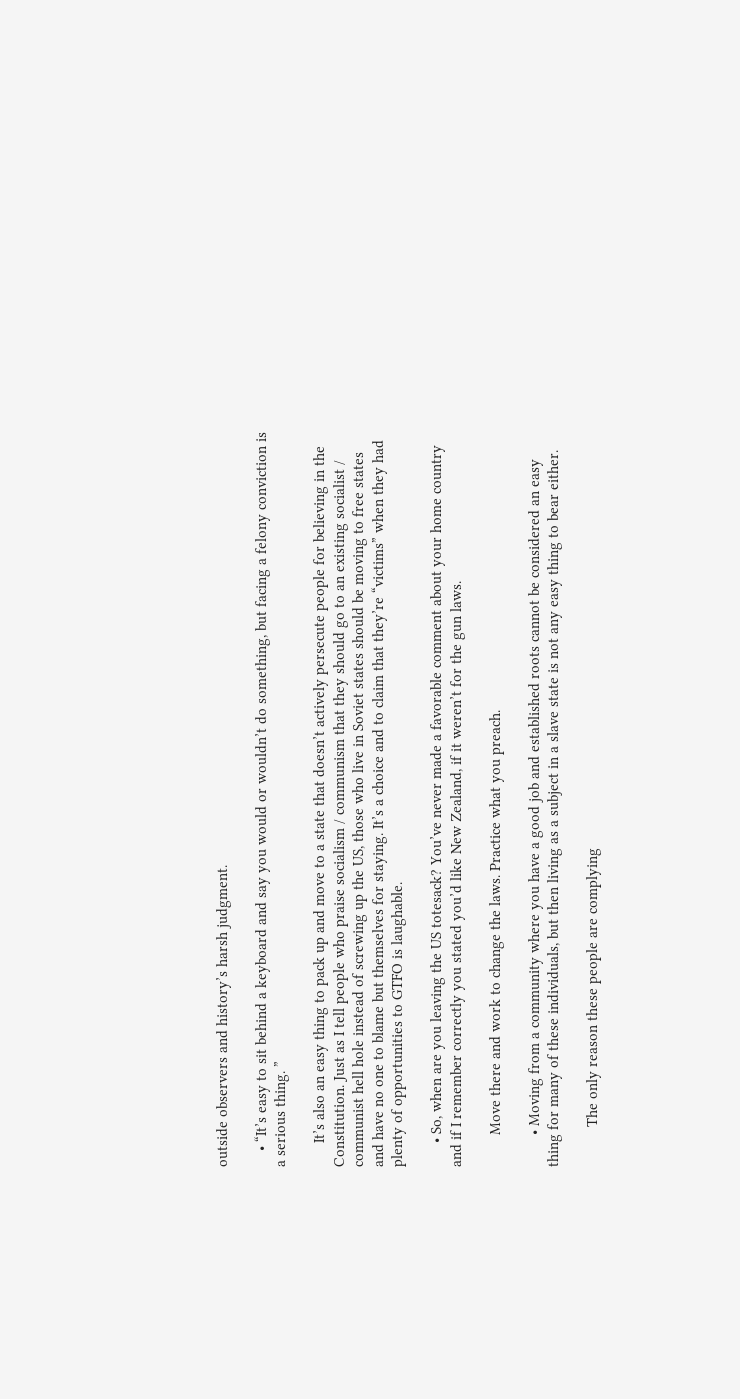outside observers and history’s harsh judgment.

    • “It’s easy to sit behind a keyboard and say you would or wouldn’t do something, but facing a felony conviction is a serious thing. ”

      It’s also an easy thing to pack up and move to a state that doesn’t actively persecute people for believing in the Constitution. Just as I tell people who praise socialism / communism that they should go to an existing socialist / communist hell hole instead of screwing up the US, those who live in Soviet states should be moving to free states and have no one to blame but themselves for staying. It’s a choice and to claim that they’re “victims” when they had plenty of opportunities to GTFO is laughable.

      • So, when are you leaving the US totesack? You’ve never made a favorable comment about your home country and if I remember correctly you stated you’d like New Zealand, if it weren’t for the gun laws.

        Move there and work to change the laws. Practice what you preach.

        • Moving from a community where you have a good job and established roots cannot be considered an easy thing for many of these individuals, but then living as a subject in a slave state is not any easy thing to bear either.

          The only reason these people are complying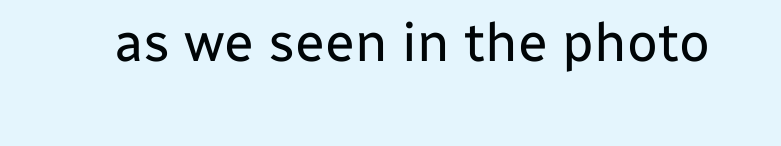as we seen in the photo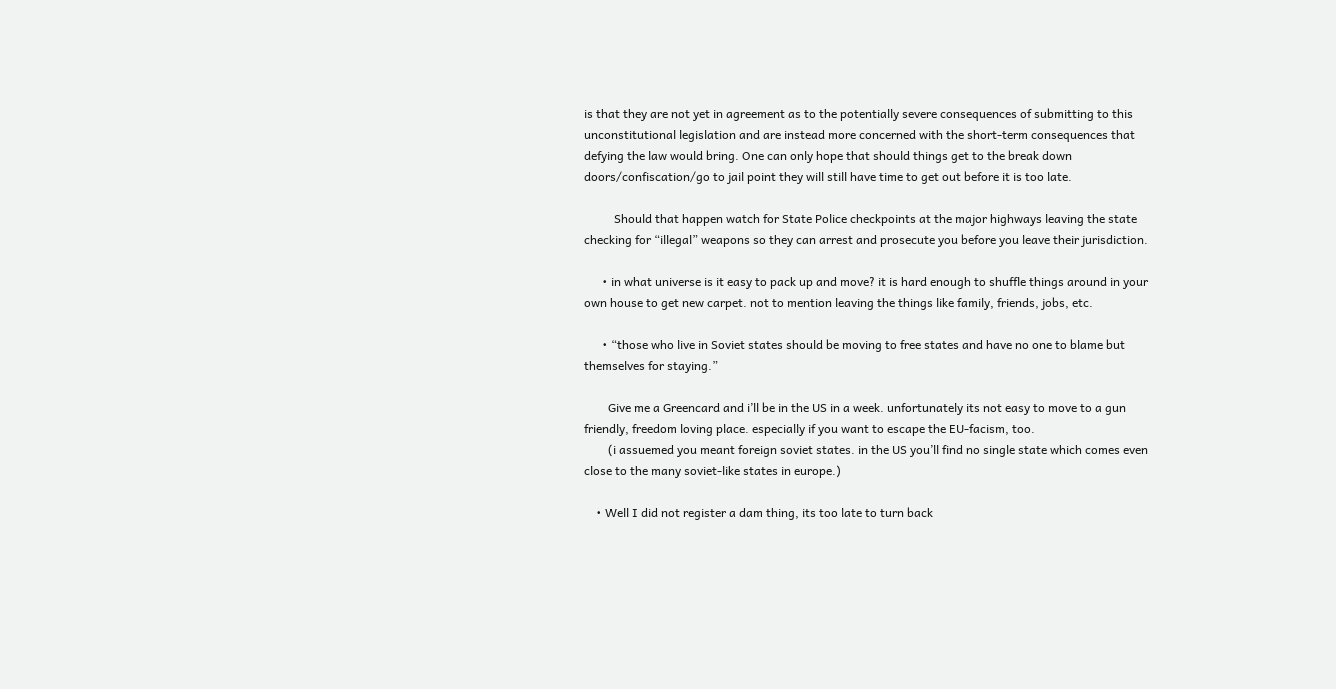is that they are not yet in agreement as to the potentially severe consequences of submitting to this unconstitutional legislation and are instead more concerned with the short-term consequences that defying the law would bring. One can only hope that should things get to the break down doors/confiscation/go to jail point they will still have time to get out before it is too late.

          Should that happen watch for State Police checkpoints at the major highways leaving the state checking for “illegal” weapons so they can arrest and prosecute you before you leave their jurisdiction.

      • in what universe is it easy to pack up and move? it is hard enough to shuffle things around in your own house to get new carpet. not to mention leaving the things like family, friends, jobs, etc.

      • “those who live in Soviet states should be moving to free states and have no one to blame but themselves for staying.”

        Give me a Greencard and i’ll be in the US in a week. unfortunately its not easy to move to a gun friendly, freedom loving place. especially if you want to escape the EU-facism, too.
        (i assuemed you meant foreign soviet states. in the US you’ll find no single state which comes even close to the many soviet-like states in europe.)

    • Well I did not register a dam thing, its too late to turn back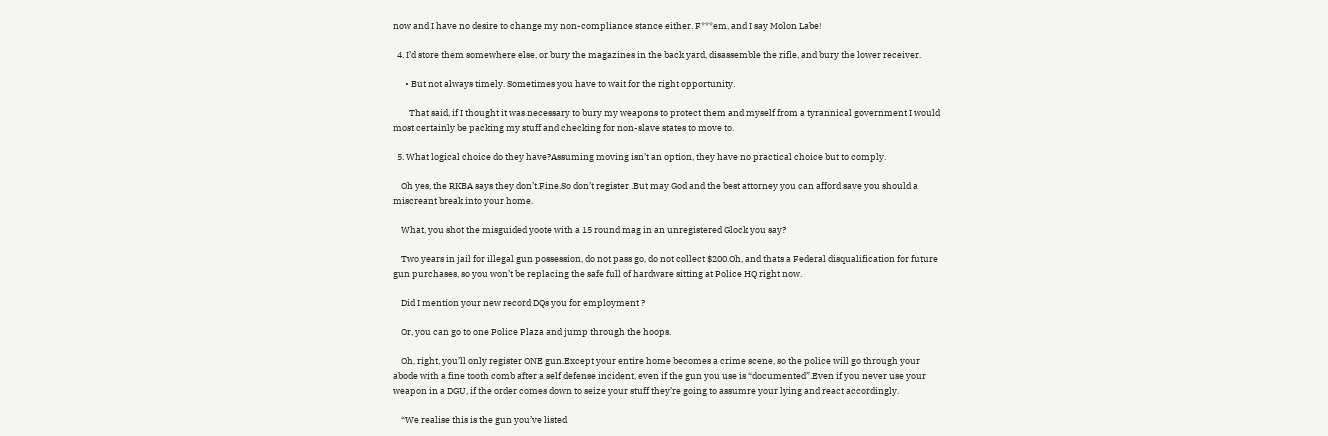now and I have no desire to change my non-compliance stance either. F***em, and I say Molon Labe!

  4. I’d store them somewhere else, or bury the magazines in the back yard, disassemble the rifle, and bury the lower receiver.

      • But not always timely. Sometimes you have to wait for the right opportunity.

        That said, if I thought it was necessary to bury my weapons to protect them and myself from a tyrannical government I would most certainly be packing my stuff and checking for non-slave states to move to.

  5. What logical choice do they have?Assuming moving isn’t an option, they have no practical choice but to comply.

    Oh yes, the RKBA says they don’t.Fine.So don’t register .But may God and the best attorney you can afford save you should a miscreant break into your home.

    What, you shot the misguided yoote with a 15 round mag in an unregistered Glock you say?

    Two years in jail for illegal gun possession, do not pass go, do not collect $200.Oh, and thats a Federal disqualification for future gun purchases, so you won’t be replacing the safe full of hardware sitting at Police HQ right now.

    Did I mention your new record DQs you for employment ?

    Or, you can go to one Police Plaza and jump through the hoops.

    Oh, right, you’ll only register ONE gun.Except your entire home becomes a crime scene, so the police will go through your abode with a fine tooth comb after a self defense incident, even if the gun you use is “documented”.Even if you never use your weapon in a DGU, if the order comes down to seize your stuff they’re going to assumre your lying and react accordingly.

    “We realise this is the gun you’ve listed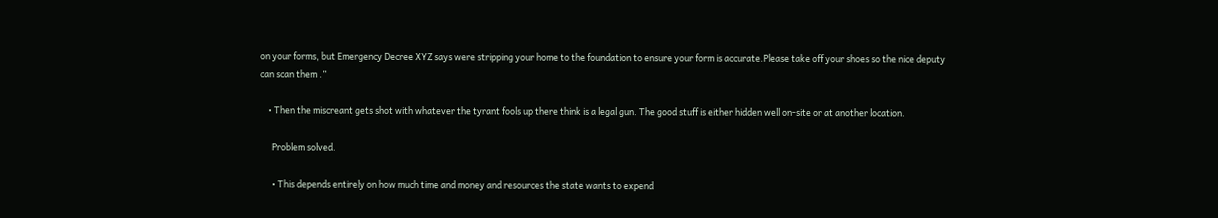on your forms, but Emergency Decree XYZ says were stripping your home to the foundation to ensure your form is accurate.Please take off your shoes so the nice deputy can scan them .”

    • Then the miscreant gets shot with whatever the tyrant fools up there think is a legal gun. The good stuff is either hidden well on-site or at another location.

      Problem solved.

      • This depends entirely on how much time and money and resources the state wants to expend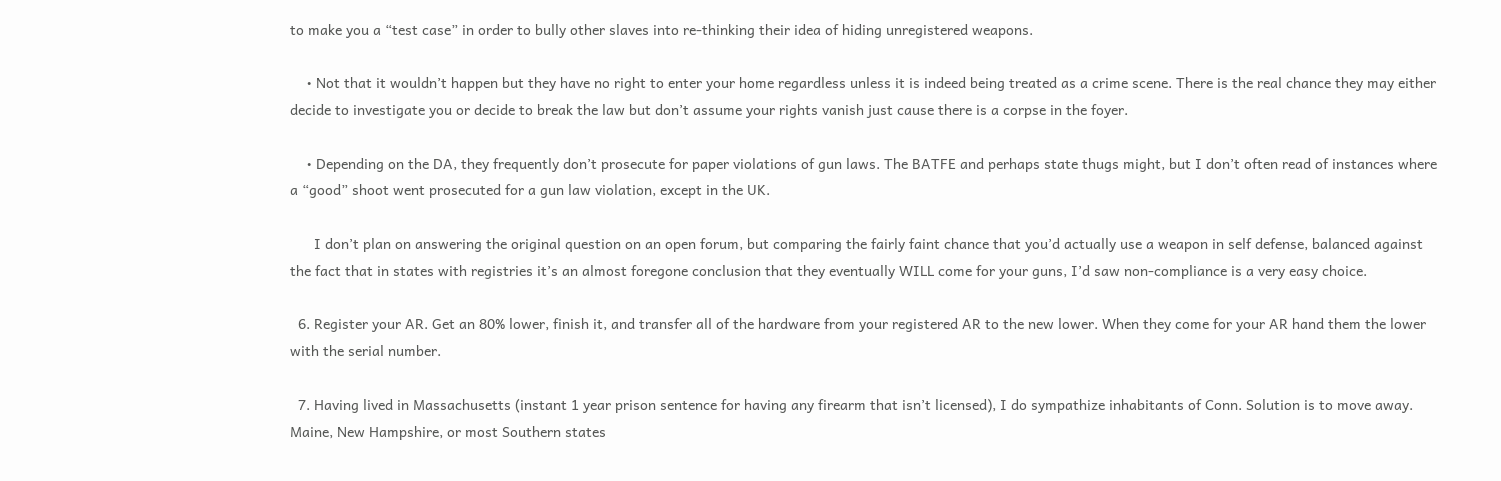to make you a “test case” in order to bully other slaves into re-thinking their idea of hiding unregistered weapons.

    • Not that it wouldn’t happen but they have no right to enter your home regardless unless it is indeed being treated as a crime scene. There is the real chance they may either decide to investigate you or decide to break the law but don’t assume your rights vanish just cause there is a corpse in the foyer.

    • Depending on the DA, they frequently don’t prosecute for paper violations of gun laws. The BATFE and perhaps state thugs might, but I don’t often read of instances where a “good” shoot went prosecuted for a gun law violation, except in the UK.

      I don’t plan on answering the original question on an open forum, but comparing the fairly faint chance that you’d actually use a weapon in self defense, balanced against the fact that in states with registries it’s an almost foregone conclusion that they eventually WILL come for your guns, I’d saw non-compliance is a very easy choice.

  6. Register your AR. Get an 80% lower, finish it, and transfer all of the hardware from your registered AR to the new lower. When they come for your AR hand them the lower with the serial number.

  7. Having lived in Massachusetts (instant 1 year prison sentence for having any firearm that isn’t licensed), I do sympathize inhabitants of Conn. Solution is to move away. Maine, New Hampshire, or most Southern states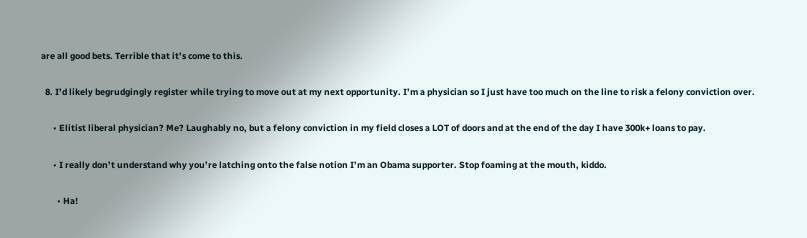are all good bets. Terrible that it’s come to this.

  8. I’d likely begrudgingly register while trying to move out at my next opportunity. I’m a physician so I just have too much on the line to risk a felony conviction over.

      • Elitist liberal physician? Me? Laughably no, but a felony conviction in my field closes a LOT of doors and at the end of the day I have 300k+ loans to pay.

      • I really don’t understand why you’re latching onto the false notion I’m an Obama supporter. Stop foaming at the mouth, kiddo.

        • Ha!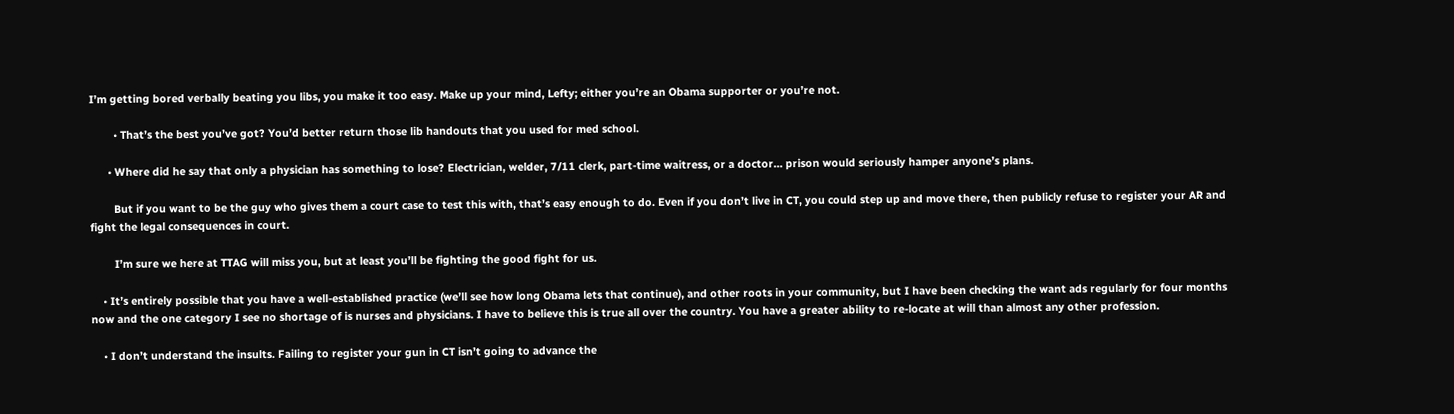I’m getting bored verbally beating you libs, you make it too easy. Make up your mind, Lefty; either you’re an Obama supporter or you’re not.

        • That’s the best you’ve got? You’d better return those lib handouts that you used for med school.

      • Where did he say that only a physician has something to lose? Electrician, welder, 7/11 clerk, part-time waitress, or a doctor… prison would seriously hamper anyone’s plans.

        But if you want to be the guy who gives them a court case to test this with, that’s easy enough to do. Even if you don’t live in CT, you could step up and move there, then publicly refuse to register your AR and fight the legal consequences in court.

        I’m sure we here at TTAG will miss you, but at least you’ll be fighting the good fight for us.

    • It’s entirely possible that you have a well-established practice (we’ll see how long Obama lets that continue), and other roots in your community, but I have been checking the want ads regularly for four months now and the one category I see no shortage of is nurses and physicians. I have to believe this is true all over the country. You have a greater ability to re-locate at will than almost any other profession.

    • I don’t understand the insults. Failing to register your gun in CT isn’t going to advance the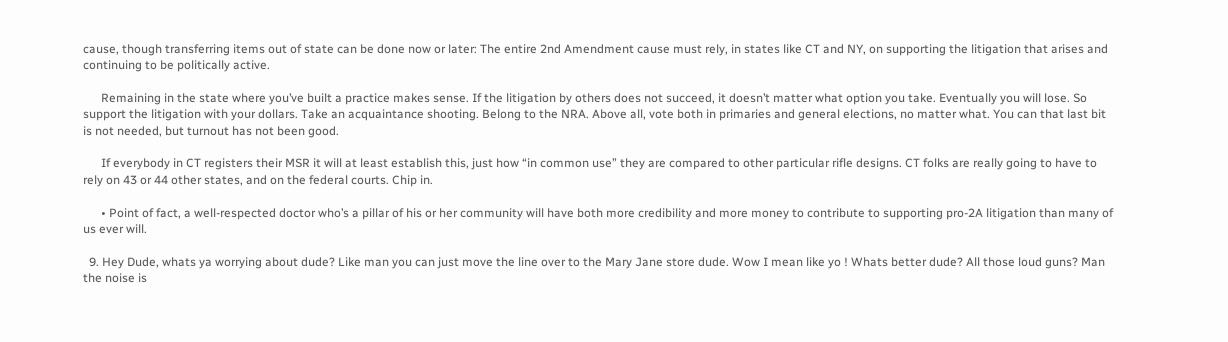cause, though transferring items out of state can be done now or later: The entire 2nd Amendment cause must rely, in states like CT and NY, on supporting the litigation that arises and continuing to be politically active.

      Remaining in the state where you’ve built a practice makes sense. If the litigation by others does not succeed, it doesn’t matter what option you take. Eventually you will lose. So support the litigation with your dollars. Take an acquaintance shooting. Belong to the NRA. Above all, vote both in primaries and general elections, no matter what. You can that last bit is not needed, but turnout has not been good.

      If everybody in CT registers their MSR it will at least establish this, just how “in common use” they are compared to other particular rifle designs. CT folks are really going to have to rely on 43 or 44 other states, and on the federal courts. Chip in.

      • Point of fact, a well-respected doctor who’s a pillar of his or her community will have both more credibility and more money to contribute to supporting pro-2A litigation than many of us ever will.

  9. Hey Dude, whats ya worrying about dude? Like man you can just move the line over to the Mary Jane store dude. Wow I mean like yo ! Whats better dude? All those loud guns? Man the noise is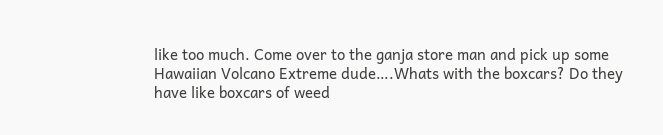like too much. Come over to the ganja store man and pick up some Hawaiian Volcano Extreme dude….Whats with the boxcars? Do they have like boxcars of weed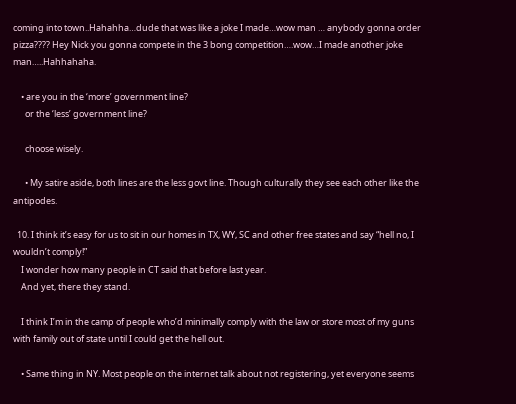coming into town..Hahahha…dude that was like a joke I made…wow man … anybody gonna order pizza???? Hey Nick you gonna compete in the 3 bong competition….wow…I made another joke man…..Hahhahaha.

    • are you in the ‘more’ government line?
      or the ‘less’ government line?

      choose wisely.

      • My satire aside, both lines are the less govt line. Though culturally they see each other like the antipodes.

  10. I think it’s easy for us to sit in our homes in TX, WY, SC and other free states and say “hell no, I wouldn’t comply!”
    I wonder how many people in CT said that before last year.
    And yet, there they stand.

    I think I’m in the camp of people who’d minimally comply with the law or store most of my guns with family out of state until I could get the hell out.

    • Same thing in NY. Most people on the internet talk about not registering, yet everyone seems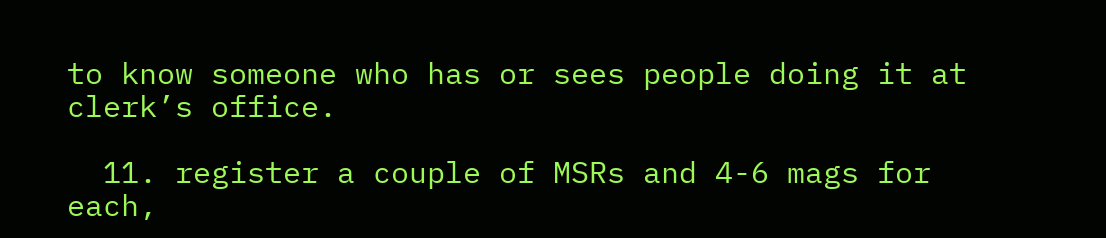to know someone who has or sees people doing it at clerk’s office.

  11. register a couple of MSRs and 4-6 mags for each,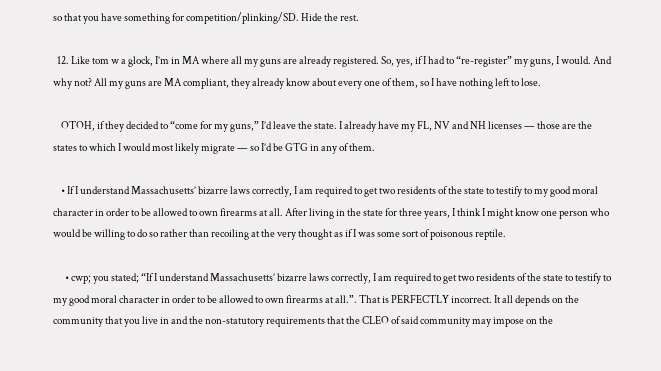so that you have something for competition/plinking/SD. Hide the rest.

  12. Like tom w a glock, I’m in MA where all my guns are already registered. So, yes, if I had to “re-register” my guns, I would. And why not? All my guns are MA compliant, they already know about every one of them, so I have nothing left to lose.

    OTOH, if they decided to “come for my guns,” I’d leave the state. I already have my FL, NV and NH licenses — those are the states to which I would most likely migrate — so I’d be GTG in any of them.

    • If I understand Massachusetts’ bizarre laws correctly, I am required to get two residents of the state to testify to my good moral character in order to be allowed to own firearms at all. After living in the state for three years, I think I might know one person who would be willing to do so rather than recoiling at the very thought as if I was some sort of poisonous reptile.

      • cwp; you stated; “If I understand Massachusetts’ bizarre laws correctly, I am required to get two residents of the state to testify to my good moral character in order to be allowed to own firearms at all.”. That is PERFECTLY incorrect. It all depends on the community that you live in and the non-statutory requirements that the CLEO of said community may impose on the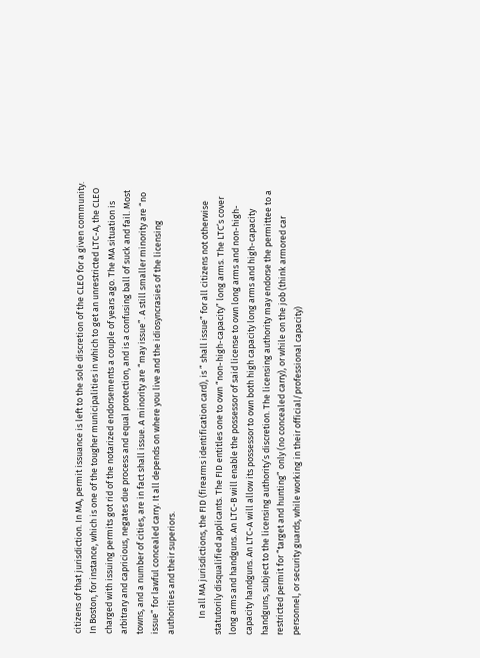citizens of that jurisdiction. In MA, permit issuance is left to the sole discretion of the CLEO for a given community. In Boston, for instance, which is one of the tougher municipalities in which to get an unrestricted LTC-A, the CLEO charged with issuing permits got rid of the notarized endorsements a couple of years ago. The MA situation is arbitrary and capricious, negates due process and equal protection, and is a confusing ball of suck and fail. Most towns, and a number of cities, are in fact shall issue. A minority are “may issue”. A still smaller minority are “no issue” for lawful concealed carry. It all depends on where you live and the idiosyncrasies of the licensing authorities and their superiors.

        In all MA jurisdictions, the FID (firearms identification card), is ” shall issue” for all citizens not otherwise statutorily disqualified applicants. The FID entitles one to own “non-high-capacity” long arms. The LTC’s cover long arms and handguns. An LTC-B will enable the possessor of said license to own long arms and non-high-capacity handguns. An LTC-A will allow its possessor to own both high capacity long arms and high-capacity handguns, subject to the licensing authority’s discretion. The licensing authority may endorse the permittee to a restricted permit for “target and hunting” only (no concealed carry), or while on the job (think armored car personnel, or security guards, while working in their official/professional capacity)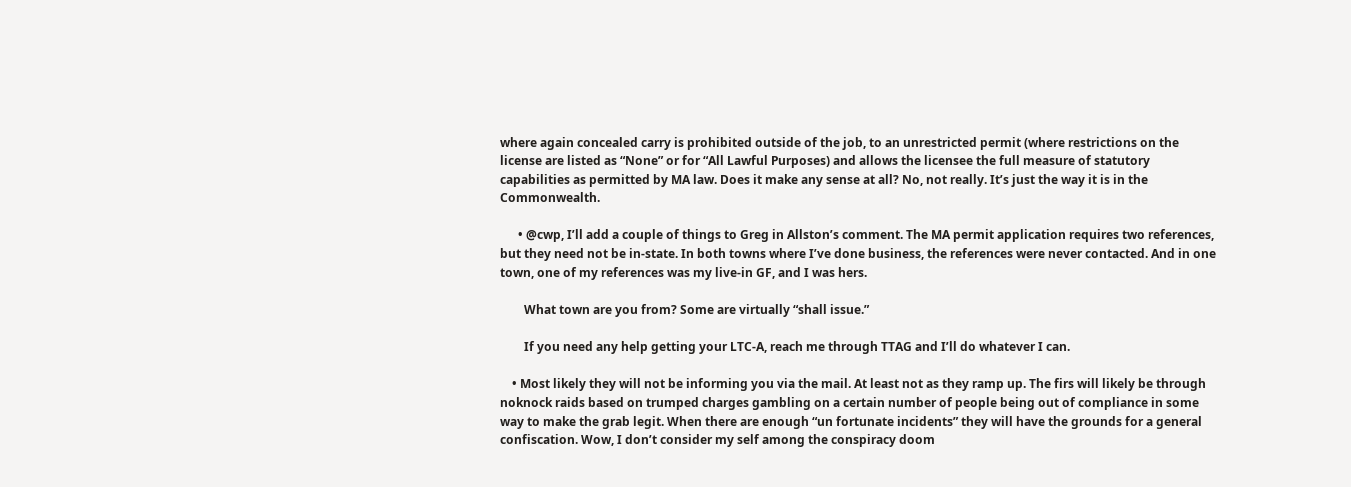where again concealed carry is prohibited outside of the job, to an unrestricted permit (where restrictions on the license are listed as “None” or for “All Lawful Purposes) and allows the licensee the full measure of statutory capabilities as permitted by MA law. Does it make any sense at all? No, not really. It’s just the way it is in the Commonwealth.

      • @cwp, I’ll add a couple of things to Greg in Allston’s comment. The MA permit application requires two references, but they need not be in-state. In both towns where I’ve done business, the references were never contacted. And in one town, one of my references was my live-in GF, and I was hers.

        What town are you from? Some are virtually “shall issue.”

        If you need any help getting your LTC-A, reach me through TTAG and I’ll do whatever I can.

    • Most likely they will not be informing you via the mail. At least not as they ramp up. The firs will likely be through noknock raids based on trumped charges gambling on a certain number of people being out of compliance in some way to make the grab legit. When there are enough “un fortunate incidents” they will have the grounds for a general confiscation. Wow, I don’t consider my self among the conspiracy doom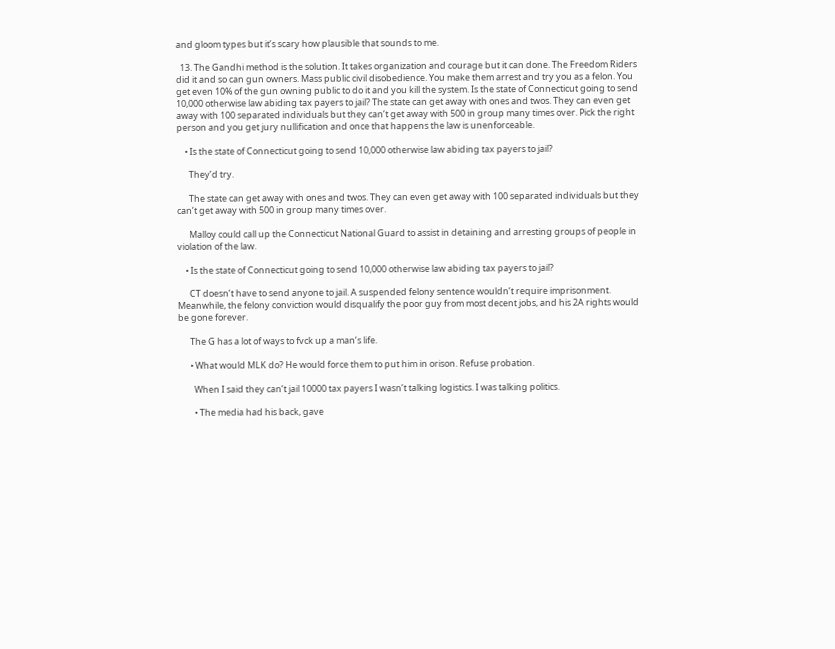and gloom types but it’s scary how plausible that sounds to me.

  13. The Gandhi method is the solution. It takes organization and courage but it can done. The Freedom Riders did it and so can gun owners. Mass public civil disobedience. You make them arrest and try you as a felon. You get even 10% of the gun owning public to do it and you kill the system. Is the state of Connecticut going to send 10,000 otherwise law abiding tax payers to jail? The state can get away with ones and twos. They can even get away with 100 separated individuals but they can’t get away with 500 in group many times over. Pick the right person and you get jury nullification and once that happens the law is unenforceable.

    • Is the state of Connecticut going to send 10,000 otherwise law abiding tax payers to jail?

      They’d try.

      The state can get away with ones and twos. They can even get away with 100 separated individuals but they can’t get away with 500 in group many times over.

      Malloy could call up the Connecticut National Guard to assist in detaining and arresting groups of people in violation of the law.

    • Is the state of Connecticut going to send 10,000 otherwise law abiding tax payers to jail?

      CT doesn’t have to send anyone to jail. A suspended felony sentence wouldn’t require imprisonment. Meanwhile, the felony conviction would disqualify the poor guy from most decent jobs, and his 2A rights would be gone forever.

      The G has a lot of ways to fvck up a man’s life.

      • What would MLK do? He would force them to put him in orison. Refuse probation.

        When I said they can’t jail 10000 tax payers I wasn’t talking logistics. I was talking politics.

        • The media had his back, gave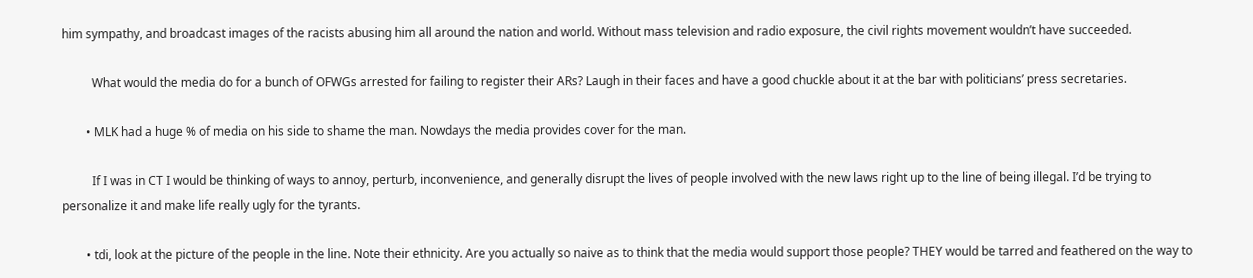him sympathy, and broadcast images of the racists abusing him all around the nation and world. Without mass television and radio exposure, the civil rights movement wouldn’t have succeeded.

          What would the media do for a bunch of OFWGs arrested for failing to register their ARs? Laugh in their faces and have a good chuckle about it at the bar with politicians’ press secretaries.

        • MLK had a huge % of media on his side to shame the man. Nowdays the media provides cover for the man.

          If I was in CT I would be thinking of ways to annoy, perturb, inconvenience, and generally disrupt the lives of people involved with the new laws right up to the line of being illegal. I’d be trying to personalize it and make life really ugly for the tyrants.

        • tdi, look at the picture of the people in the line. Note their ethnicity. Are you actually so naive as to think that the media would support those people? THEY would be tarred and feathered on the way to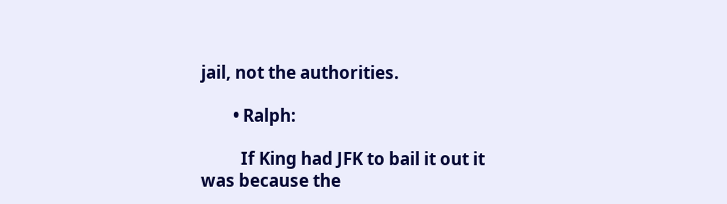jail, not the authorities.

        • Ralph:

          If King had JFK to bail it out it was because the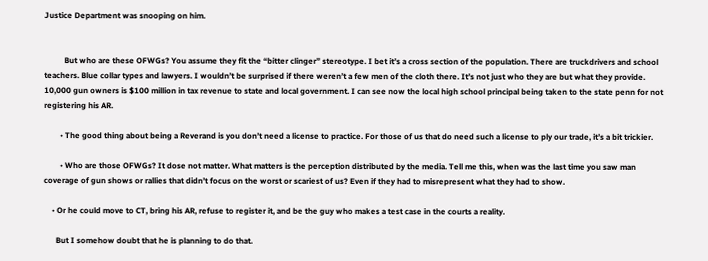Justice Department was snooping on him.


          But who are these OFWGs? You assume they fit the “bitter clinger” stereotype. I bet it’s a cross section of the population. There are truckdrivers and school teachers. Blue collar types and lawyers. I wouldn’t be surprised if there weren’t a few men of the cloth there. It’s not just who they are but what they provide. 10,000 gun owners is $100 million in tax revenue to state and local government. I can see now the local high school principal being taken to the state penn for not registering his AR.

        • The good thing about being a Reverand is you don’t need a license to practice. For those of us that do need such a license to ply our trade, it’s a bit trickier.

        • Who are those OFWGs? It dose not matter. What matters is the perception distributed by the media. Tell me this, when was the last time you saw man coverage of gun shows or rallies that didn’t focus on the worst or scariest of us? Even if they had to misrepresent what they had to show.

    • Or he could move to CT, bring his AR, refuse to register it, and be the guy who makes a test case in the courts a reality.

      But I somehow doubt that he is planning to do that.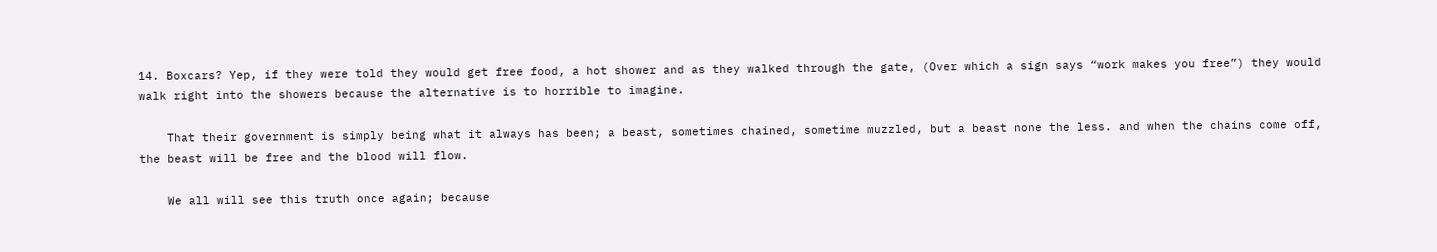14. Boxcars? Yep, if they were told they would get free food, a hot shower and as they walked through the gate, (Over which a sign says “work makes you free”) they would walk right into the showers because the alternative is to horrible to imagine.

    That their government is simply being what it always has been; a beast, sometimes chained, sometime muzzled, but a beast none the less. and when the chains come off, the beast will be free and the blood will flow.

    We all will see this truth once again; because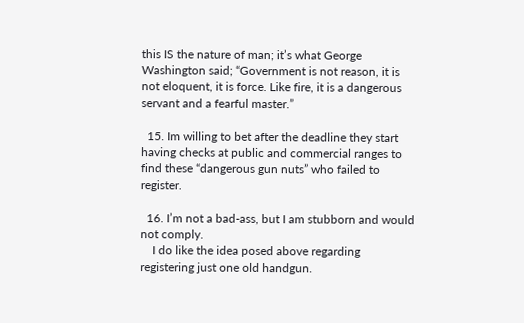this IS the nature of man; it’s what George Washington said; “Government is not reason, it is not eloquent, it is force. Like fire, it is a dangerous servant and a fearful master.”

  15. Im willing to bet after the deadline they start having checks at public and commercial ranges to find these “dangerous gun nuts” who failed to register.

  16. I’m not a bad-ass, but I am stubborn and would not comply.
    I do like the idea posed above regarding registering just one old handgun.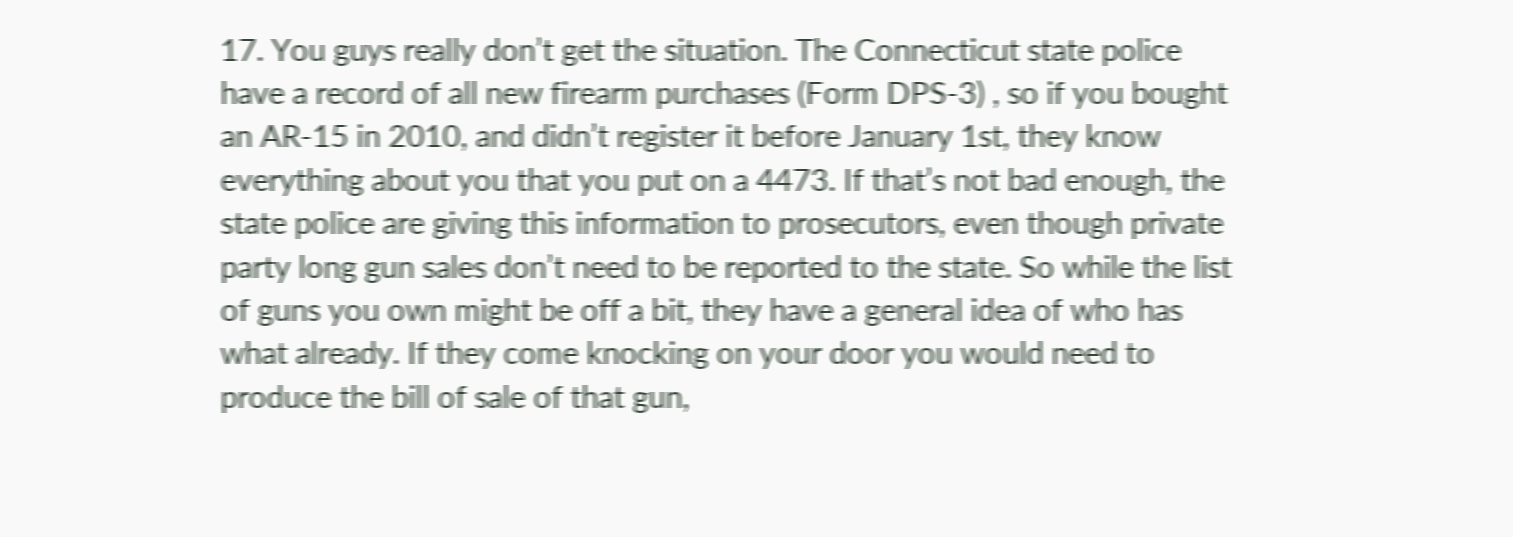17. You guys really don’t get the situation. The Connecticut state police have a record of all new firearm purchases (Form DPS-3) , so if you bought an AR-15 in 2010, and didn’t register it before January 1st, they know everything about you that you put on a 4473. If that’s not bad enough, the state police are giving this information to prosecutors, even though private party long gun sales don’t need to be reported to the state. So while the list of guns you own might be off a bit, they have a general idea of who has what already. If they come knocking on your door you would need to produce the bill of sale of that gun,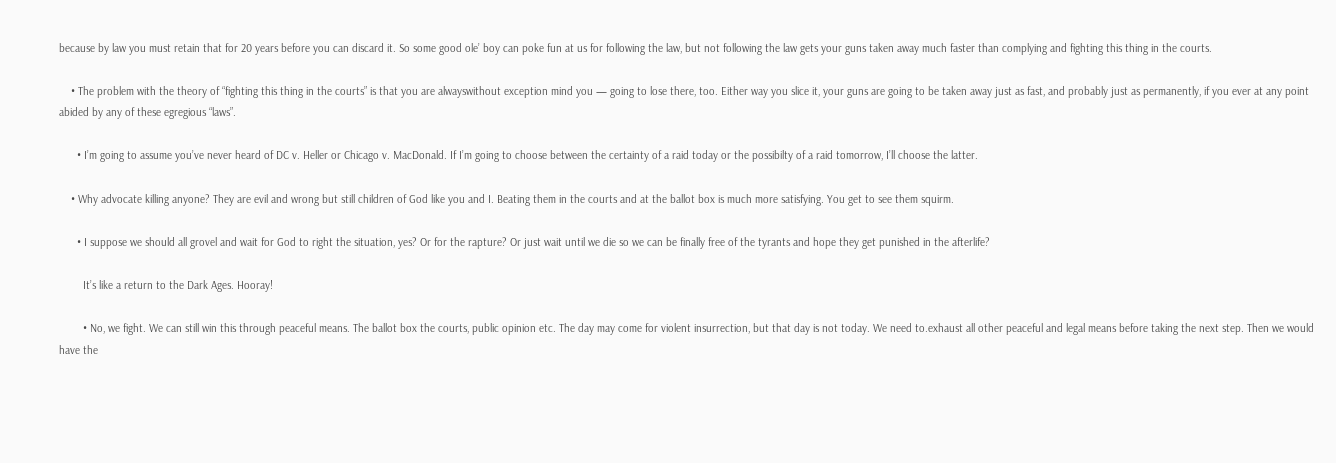because by law you must retain that for 20 years before you can discard it. So some good ole’ boy can poke fun at us for following the law, but not following the law gets your guns taken away much faster than complying and fighting this thing in the courts.

    • The problem with the theory of “fighting this thing in the courts” is that you are alwayswithout exception mind you — going to lose there, too. Either way you slice it, your guns are going to be taken away just as fast, and probably just as permanently, if you ever at any point abided by any of these egregious “laws”.

      • I’m going to assume you’ve never heard of DC v. Heller or Chicago v. MacDonald. If I’m going to choose between the certainty of a raid today or the possibilty of a raid tomorrow, I’ll choose the latter.

    • Why advocate killing anyone? They are evil and wrong but still children of God like you and I. Beating them in the courts and at the ballot box is much more satisfying. You get to see them squirm.

      • I suppose we should all grovel and wait for God to right the situation, yes? Or for the rapture? Or just wait until we die so we can be finally free of the tyrants and hope they get punished in the afterlife?

        It’s like a return to the Dark Ages. Hooray!

        • No, we fight. We can still win this through peaceful means. The ballot box the courts, public opinion etc. The day may come for violent insurrection, but that day is not today. We need to.exhaust all other peaceful and legal means before taking the next step. Then we would have the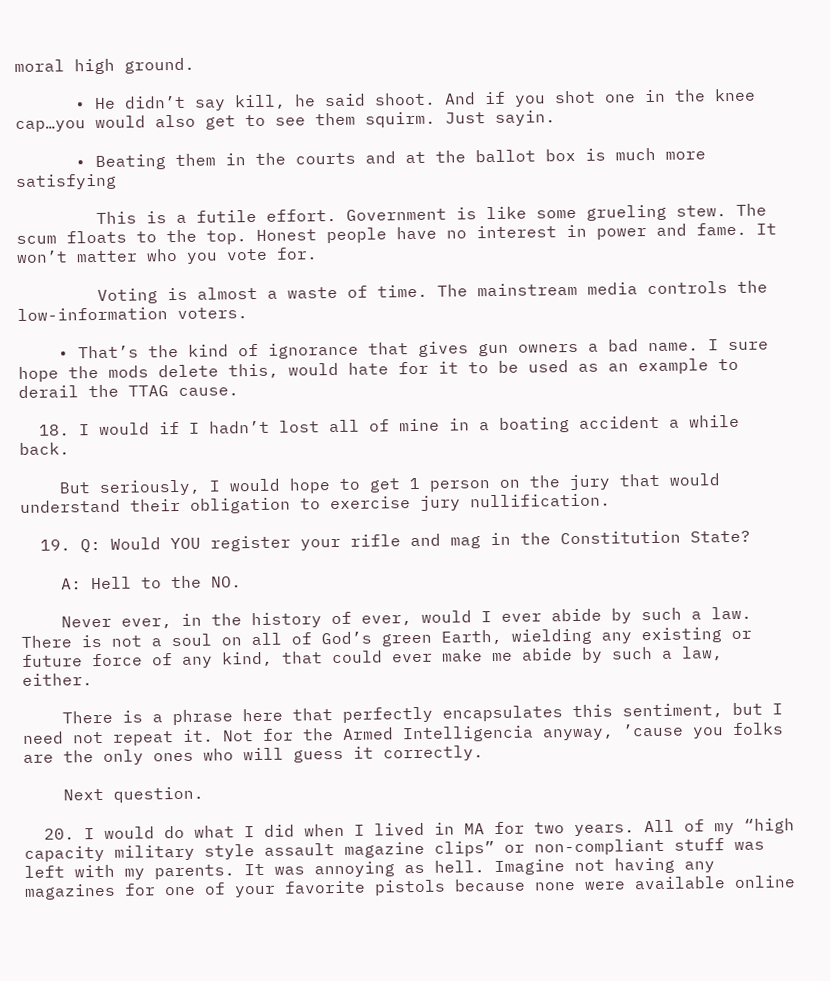moral high ground.

      • He didn’t say kill, he said shoot. And if you shot one in the knee cap…you would also get to see them squirm. Just sayin.

      • Beating them in the courts and at the ballot box is much more satisfying

        This is a futile effort. Government is like some grueling stew. The scum floats to the top. Honest people have no interest in power and fame. It won’t matter who you vote for.

        Voting is almost a waste of time. The mainstream media controls the low-information voters.

    • That’s the kind of ignorance that gives gun owners a bad name. I sure hope the mods delete this, would hate for it to be used as an example to derail the TTAG cause.

  18. I would if I hadn’t lost all of mine in a boating accident a while back.

    But seriously, I would hope to get 1 person on the jury that would understand their obligation to exercise jury nullification.

  19. Q: Would YOU register your rifle and mag in the Constitution State?

    A: Hell to the NO.

    Never ever, in the history of ever, would I ever abide by such a law. There is not a soul on all of God’s green Earth, wielding any existing or future force of any kind, that could ever make me abide by such a law, either.

    There is a phrase here that perfectly encapsulates this sentiment, but I need not repeat it. Not for the Armed Intelligencia anyway, ’cause you folks are the only ones who will guess it correctly.

    Next question.

  20. I would do what I did when I lived in MA for two years. All of my “high capacity military style assault magazine clips” or non-compliant stuff was left with my parents. It was annoying as hell. Imagine not having any magazines for one of your favorite pistols because none were available online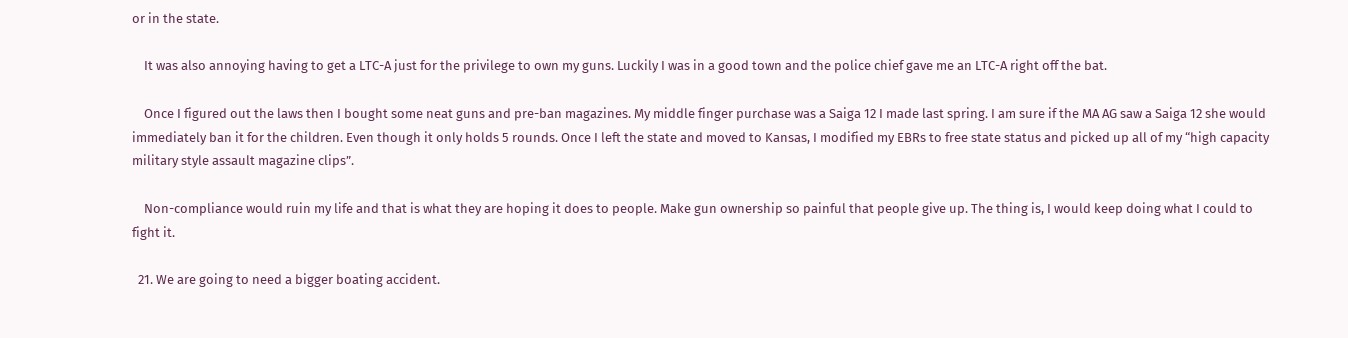or in the state.

    It was also annoying having to get a LTC-A just for the privilege to own my guns. Luckily I was in a good town and the police chief gave me an LTC-A right off the bat.

    Once I figured out the laws then I bought some neat guns and pre-ban magazines. My middle finger purchase was a Saiga 12 I made last spring. I am sure if the MA AG saw a Saiga 12 she would immediately ban it for the children. Even though it only holds 5 rounds. Once I left the state and moved to Kansas, I modified my EBRs to free state status and picked up all of my “high capacity military style assault magazine clips”.

    Non-compliance would ruin my life and that is what they are hoping it does to people. Make gun ownership so painful that people give up. The thing is, I would keep doing what I could to fight it.

  21. We are going to need a bigger boating accident.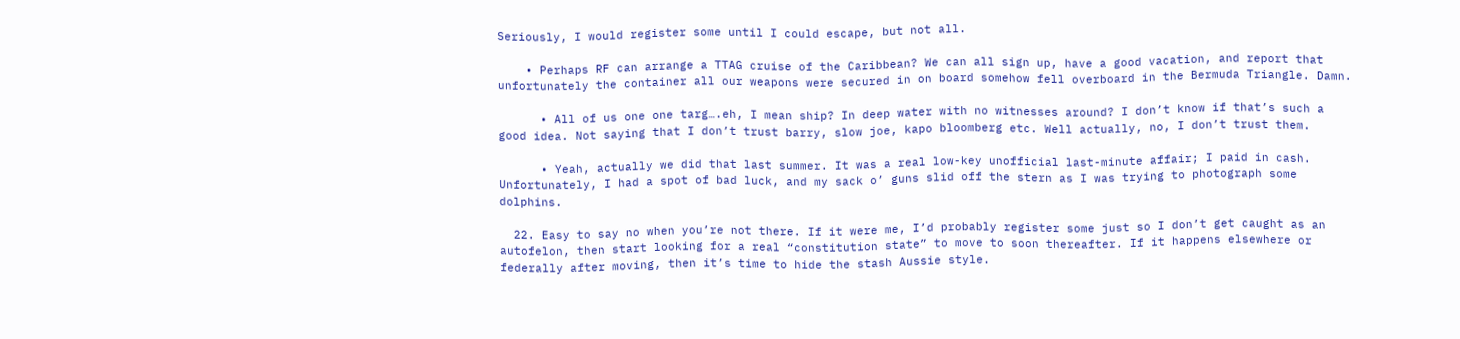Seriously, I would register some until I could escape, but not all.

    • Perhaps RF can arrange a TTAG cruise of the Caribbean? We can all sign up, have a good vacation, and report that unfortunately the container all our weapons were secured in on board somehow fell overboard in the Bermuda Triangle. Damn.

      • All of us one one targ….eh, I mean ship? In deep water with no witnesses around? I don’t know if that’s such a good idea. Not saying that I don’t trust barry, slow joe, kapo bloomberg etc. Well actually, no, I don’t trust them.

      • Yeah, actually we did that last summer. It was a real low-key unofficial last-minute affair; I paid in cash. Unfortunately, I had a spot of bad luck, and my sack o’ guns slid off the stern as I was trying to photograph some dolphins.

  22. Easy to say no when you’re not there. If it were me, I’d probably register some just so I don’t get caught as an autofelon, then start looking for a real “constitution state” to move to soon thereafter. If it happens elsewhere or federally after moving, then it’s time to hide the stash Aussie style.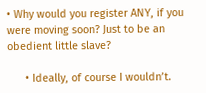• Why would you register ANY, if you were moving soon? Just to be an obedient little slave?

      • Ideally, of course I wouldn’t.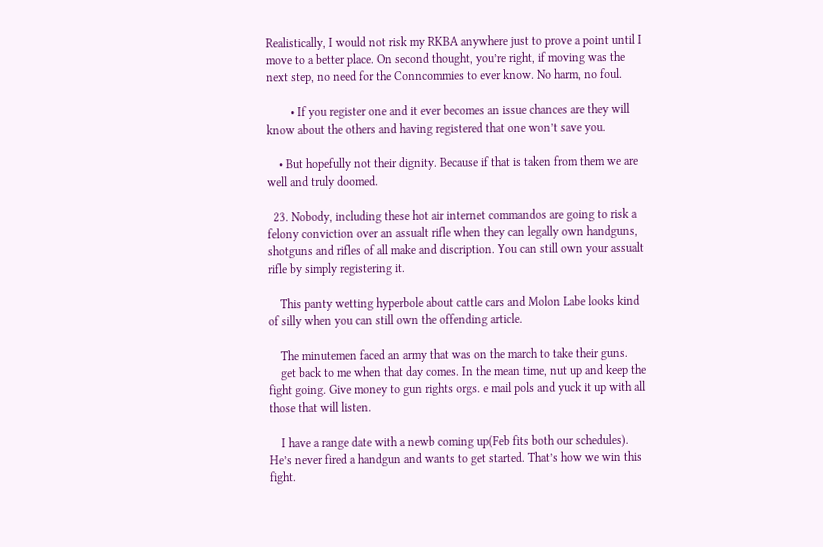Realistically, I would not risk my RKBA anywhere just to prove a point until I move to a better place. On second thought, you’re right, if moving was the next step, no need for the Conncommies to ever know. No harm, no foul.

        • If you register one and it ever becomes an issue chances are they will know about the others and having registered that one won’t save you.

    • But hopefully not their dignity. Because if that is taken from them we are well and truly doomed.

  23. Nobody, including these hot air internet commandos are going to risk a felony conviction over an assualt rifle when they can legally own handguns, shotguns and rifles of all make and discription. You can still own your assualt rifle by simply registering it.

    This panty wetting hyperbole about cattle cars and Molon Labe looks kind of silly when you can still own the offending article.

    The minutemen faced an army that was on the march to take their guns.
    get back to me when that day comes. In the mean time, nut up and keep the fight going. Give money to gun rights orgs. e mail pols and yuck it up with all those that will listen.

    I have a range date with a newb coming up(Feb fits both our schedules). He’s never fired a handgun and wants to get started. That’s how we win this fight.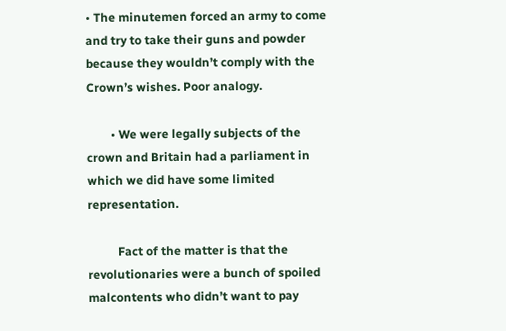• The minutemen forced an army to come and try to take their guns and powder because they wouldn’t comply with the Crown’s wishes. Poor analogy.

        • We were legally subjects of the crown and Britain had a parliament in which we did have some limited representation.

          Fact of the matter is that the revolutionaries were a bunch of spoiled malcontents who didn’t want to pay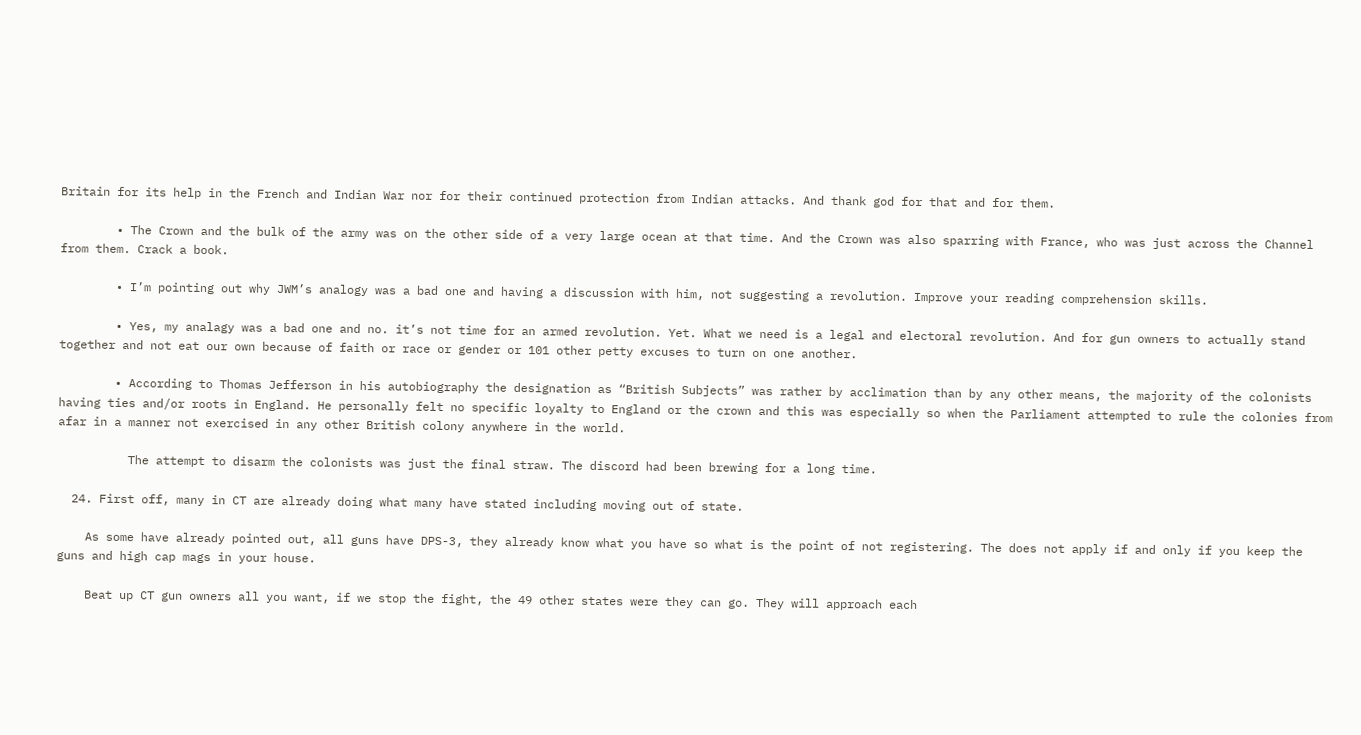Britain for its help in the French and Indian War nor for their continued protection from Indian attacks. And thank god for that and for them.

        • The Crown and the bulk of the army was on the other side of a very large ocean at that time. And the Crown was also sparring with France, who was just across the Channel from them. Crack a book.

        • I’m pointing out why JWM’s analogy was a bad one and having a discussion with him, not suggesting a revolution. Improve your reading comprehension skills.

        • Yes, my analagy was a bad one and no. it’s not time for an armed revolution. Yet. What we need is a legal and electoral revolution. And for gun owners to actually stand together and not eat our own because of faith or race or gender or 101 other petty excuses to turn on one another.

        • According to Thomas Jefferson in his autobiography the designation as “British Subjects” was rather by acclimation than by any other means, the majority of the colonists having ties and/or roots in England. He personally felt no specific loyalty to England or the crown and this was especially so when the Parliament attempted to rule the colonies from afar in a manner not exercised in any other British colony anywhere in the world.

          The attempt to disarm the colonists was just the final straw. The discord had been brewing for a long time.

  24. First off, many in CT are already doing what many have stated including moving out of state.

    As some have already pointed out, all guns have DPS-3, they already know what you have so what is the point of not registering. The does not apply if and only if you keep the guns and high cap mags in your house.

    Beat up CT gun owners all you want, if we stop the fight, the 49 other states were they can go. They will approach each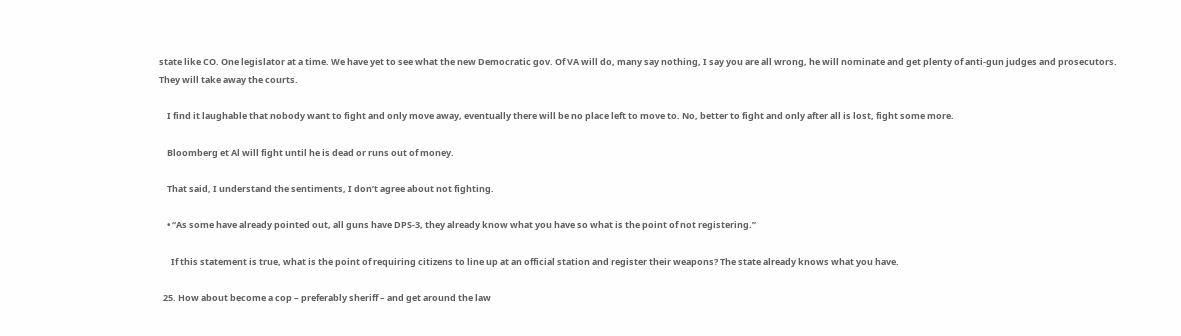state like CO. One legislator at a time. We have yet to see what the new Democratic gov. Of VA will do, many say nothing, I say you are all wrong, he will nominate and get plenty of anti-gun judges and prosecutors. They will take away the courts.

    I find it laughable that nobody want to fight and only move away, eventually there will be no place left to move to. No, better to fight and only after all is lost, fight some more.

    Bloomberg et Al will fight until he is dead or runs out of money.

    That said, I understand the sentiments, I don’t agree about not fighting.

    • “As some have already pointed out, all guns have DPS-3, they already know what you have so what is the point of not registering.”

      If this statement is true, what is the point of requiring citizens to line up at an official station and register their weapons? The state already knows what you have.

  25. How about become a cop – preferably sheriff – and get around the law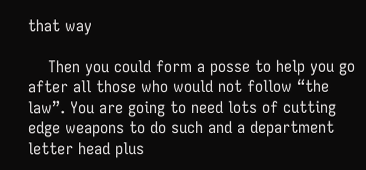that way

    Then you could form a posse to help you go after all those who would not follow “the law”. You are going to need lots of cutting edge weapons to do such and a department letter head plus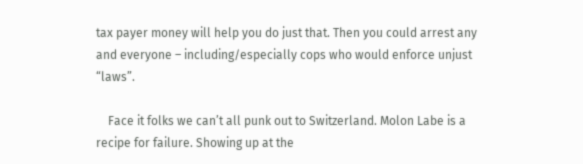tax payer money will help you do just that. Then you could arrest any and everyone – including/especially cops who would enforce unjust “laws”.

    Face it folks we can’t all punk out to Switzerland. Molon Labe is a recipe for failure. Showing up at the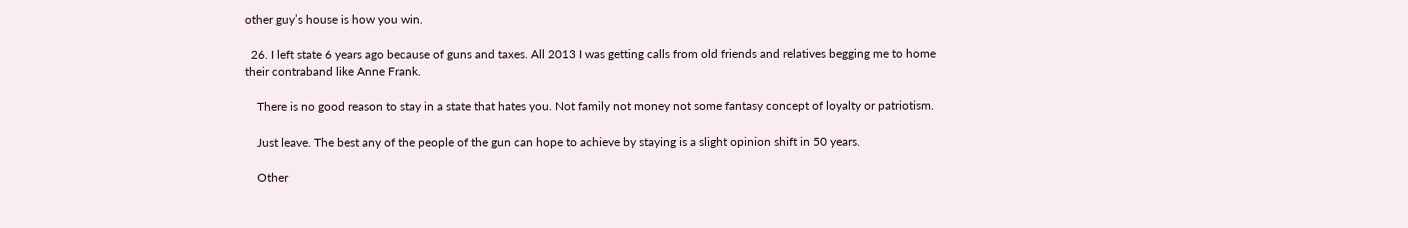other guy’s house is how you win.

  26. I left state 6 years ago because of guns and taxes. All 2013 I was getting calls from old friends and relatives begging me to home their contraband like Anne Frank.

    There is no good reason to stay in a state that hates you. Not family not money not some fantasy concept of loyalty or patriotism.

    Just leave. The best any of the people of the gun can hope to achieve by staying is a slight opinion shift in 50 years.

    Other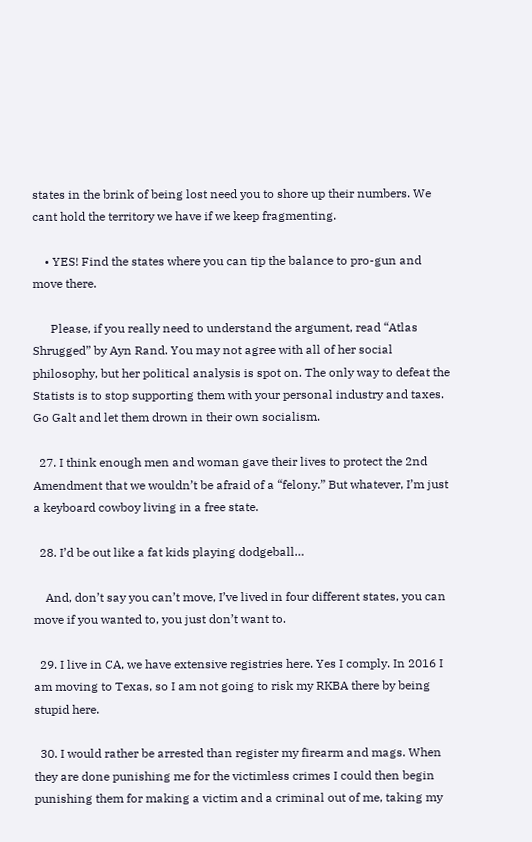states in the brink of being lost need you to shore up their numbers. We cant hold the territory we have if we keep fragmenting.

    • YES! Find the states where you can tip the balance to pro-gun and move there.

      Please, if you really need to understand the argument, read “Atlas Shrugged” by Ayn Rand. You may not agree with all of her social philosophy, but her political analysis is spot on. The only way to defeat the Statists is to stop supporting them with your personal industry and taxes. Go Galt and let them drown in their own socialism.

  27. I think enough men and woman gave their lives to protect the 2nd Amendment that we wouldn’t be afraid of a “felony.” But whatever, I’m just a keyboard cowboy living in a free state.

  28. I’d be out like a fat kids playing dodgeball…

    And, don’t say you can’t move, I’ve lived in four different states, you can move if you wanted to, you just don’t want to.

  29. I live in CA, we have extensive registries here. Yes I comply. In 2016 I am moving to Texas, so I am not going to risk my RKBA there by being stupid here.

  30. I would rather be arrested than register my firearm and mags. When they are done punishing me for the victimless crimes I could then begin punishing them for making a victim and a criminal out of me, taking my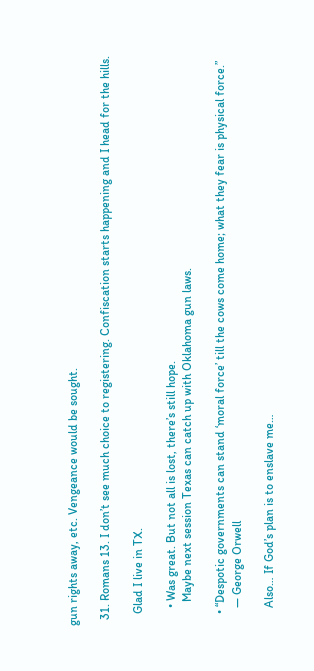gun rights away, etc. Vengeance would be sought.

  31. Romans 13. I don’t see much choice to registering. Confiscation starts happening and I head for the hills.

    Glad I live in TX.

      • Was great. But not all is lost, there’s still hope.
        Maybe next session Texas can catch up with Oklahoma gun laws.

    • “Despotic governments can stand ‘moral force’ till the cows come home; what they fear is physical force.”
      ― George Orwell

      Also… If God’s plan is to enslave me…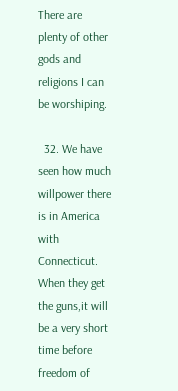There are plenty of other gods and religions I can be worshiping.

  32. We have seen how much willpower there is in America with Connecticut. When they get the guns,it will be a very short time before freedom of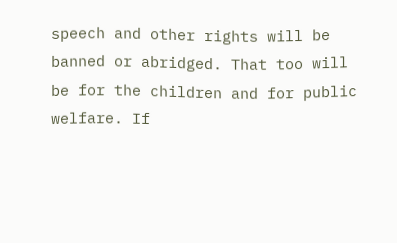speech and other rights will be banned or abridged. That too will be for the children and for public welfare. If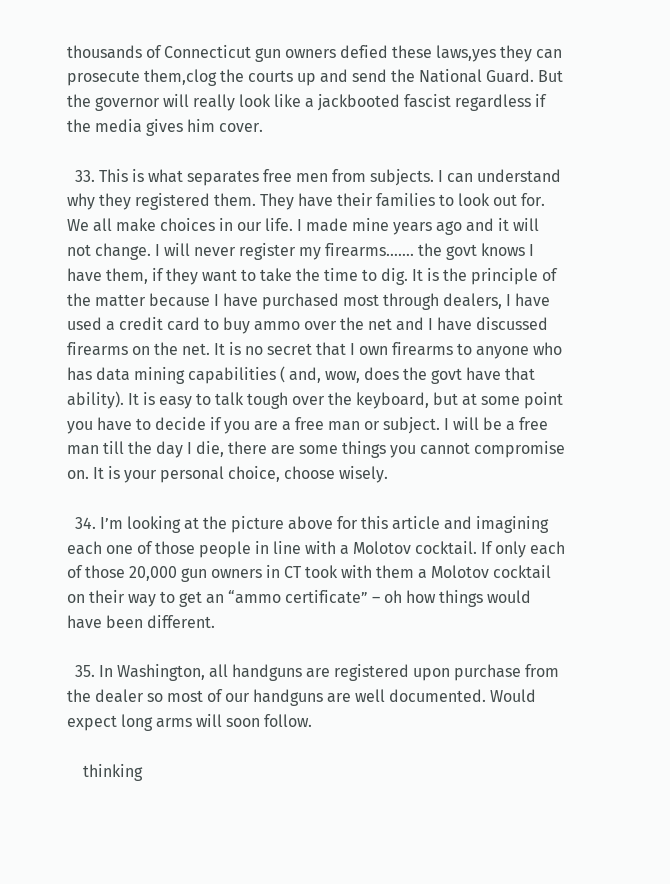thousands of Connecticut gun owners defied these laws,yes they can prosecute them,clog the courts up and send the National Guard. But the governor will really look like a jackbooted fascist regardless if the media gives him cover.

  33. This is what separates free men from subjects. I can understand why they registered them. They have their families to look out for. We all make choices in our life. I made mine years ago and it will not change. I will never register my firearms……. the govt knows I have them, if they want to take the time to dig. It is the principle of the matter because I have purchased most through dealers, I have used a credit card to buy ammo over the net and I have discussed firearms on the net. It is no secret that I own firearms to anyone who has data mining capabilities ( and, wow, does the govt have that ability). It is easy to talk tough over the keyboard, but at some point you have to decide if you are a free man or subject. I will be a free man till the day I die, there are some things you cannot compromise on. It is your personal choice, choose wisely.

  34. I’m looking at the picture above for this article and imagining each one of those people in line with a Molotov cocktail. If only each of those 20,000 gun owners in CT took with them a Molotov cocktail on their way to get an “ammo certificate” – oh how things would have been different.

  35. In Washington, all handguns are registered upon purchase from the dealer so most of our handguns are well documented. Would expect long arms will soon follow.

    thinking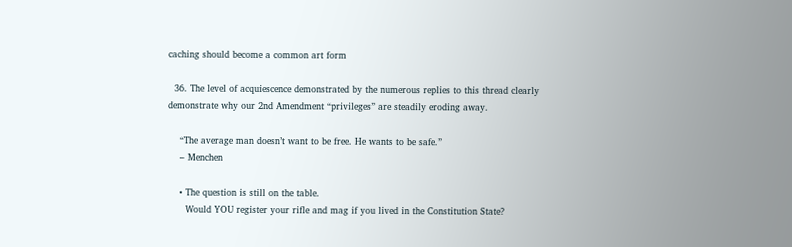caching should become a common art form

  36. The level of acquiescence demonstrated by the numerous replies to this thread clearly demonstrate why our 2nd Amendment “privileges” are steadily eroding away.

    “The average man doesn’t want to be free. He wants to be safe.”
    – Menchen

    • The question is still on the table.
      Would YOU register your rifle and mag if you lived in the Constitution State?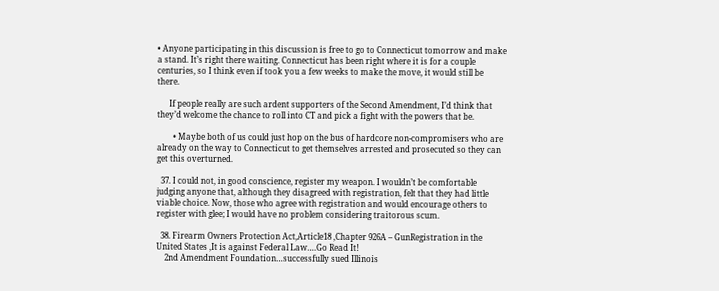• Anyone participating in this discussion is free to go to Connecticut tomorrow and make a stand. It’s right there waiting. Connecticut has been right where it is for a couple centuries, so I think even if took you a few weeks to make the move, it would still be there.

      If people really are such ardent supporters of the Second Amendment, I’d think that they’d welcome the chance to roll into CT and pick a fight with the powers that be.

        • Maybe both of us could just hop on the bus of hardcore non-compromisers who are already on the way to Connecticut to get themselves arrested and prosecuted so they can get this overturned.

  37. I could not, in good conscience, register my weapon. I wouldn’t be comfortable judging anyone that, although they disagreed with registration, felt that they had little viable choice. Now, those who agree with registration and would encourage others to register with glee; I would have no problem considering traitorous scum.

  38. Firearm Owners Protection Act,Article18 ,Chapter 926A – GunRegistration in the United States ,It is against Federal Law….Go Read It!
    2nd Amendment Foundation…successfully sued Illinois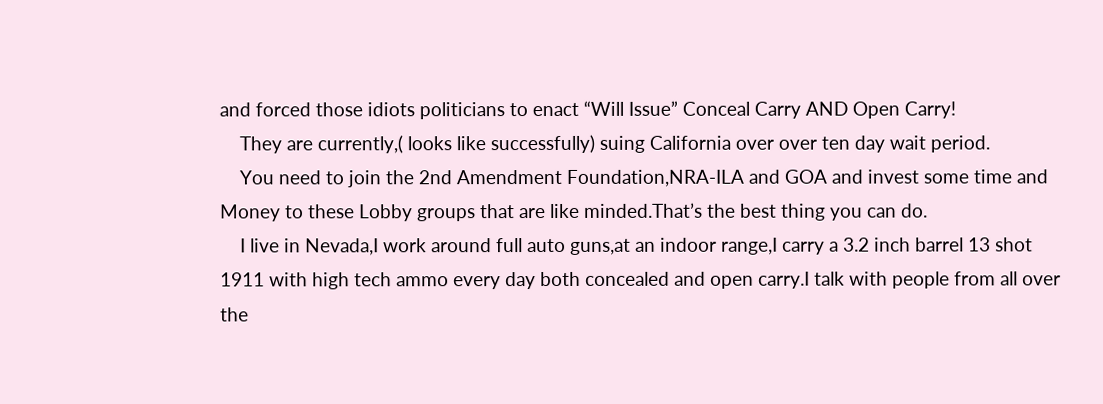and forced those idiots politicians to enact “Will Issue” Conceal Carry AND Open Carry!
    They are currently,( looks like successfully) suing California over over ten day wait period.
    You need to join the 2nd Amendment Foundation,NRA-ILA and GOA and invest some time and Money to these Lobby groups that are like minded.That’s the best thing you can do.
    I live in Nevada,I work around full auto guns,at an indoor range,I carry a 3.2 inch barrel 13 shot 1911 with high tech ammo every day both concealed and open carry.I talk with people from all over the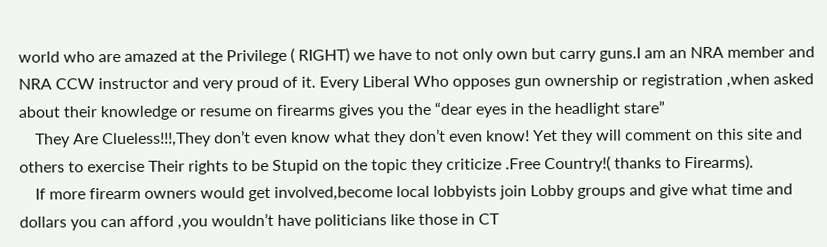world who are amazed at the Privilege ( RIGHT) we have to not only own but carry guns.I am an NRA member and NRA CCW instructor and very proud of it. Every Liberal Who opposes gun ownership or registration ,when asked about their knowledge or resume on firearms gives you the “dear eyes in the headlight stare”
    They Are Clueless!!!,They don’t even know what they don’t even know! Yet they will comment on this site and others to exercise Their rights to be Stupid on the topic they criticize .Free Country!( thanks to Firearms).
    If more firearm owners would get involved,become local lobbyists join Lobby groups and give what time and dollars you can afford ,you wouldn’t have politicians like those in CT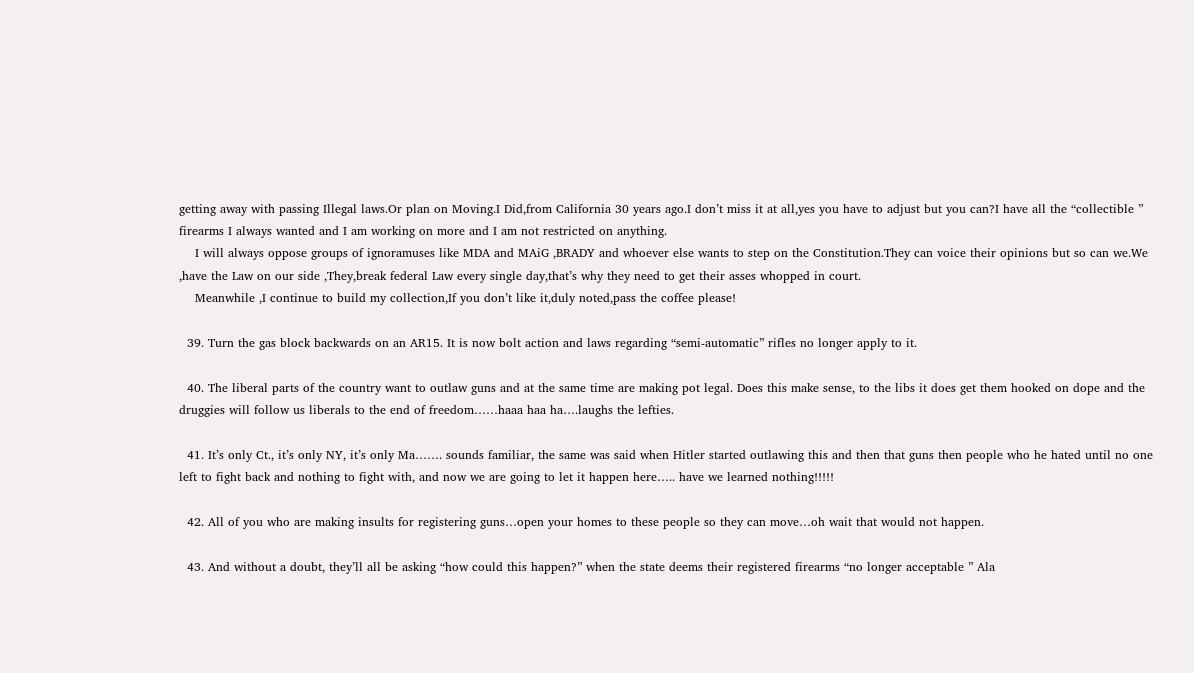getting away with passing Illegal laws.Or plan on Moving.I Did,from California 30 years ago.I don’t miss it at all,yes you have to adjust but you can?I have all the “collectible ” firearms I always wanted and I am working on more and I am not restricted on anything.
    I will always oppose groups of ignoramuses like MDA and MAiG ,BRADY and whoever else wants to step on the Constitution.They can voice their opinions but so can we.We ,have the Law on our side ,They,break federal Law every single day,that’s why they need to get their asses whopped in court.
    Meanwhile ,I continue to build my collection,If you don’t like it,duly noted,pass the coffee please!

  39. Turn the gas block backwards on an AR15. It is now bolt action and laws regarding “semi-automatic” rifles no longer apply to it.

  40. The liberal parts of the country want to outlaw guns and at the same time are making pot legal. Does this make sense, to the libs it does get them hooked on dope and the druggies will follow us liberals to the end of freedom……haaa haa ha….laughs the lefties.

  41. It’s only Ct., it’s only NY, it’s only Ma……. sounds familiar, the same was said when Hitler started outlawing this and then that guns then people who he hated until no one left to fight back and nothing to fight with, and now we are going to let it happen here….. have we learned nothing!!!!!

  42. All of you who are making insults for registering guns…open your homes to these people so they can move…oh wait that would not happen.

  43. And without a doubt, they’ll all be asking “how could this happen?” when the state deems their registered firearms “no longer acceptable ” Ala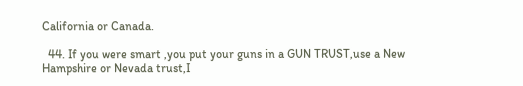California or Canada.

  44. If you were smart ,you put your guns in a GUN TRUST,use a New Hampshire or Nevada trust,I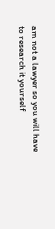am not a lawyer so you will have to research it yourself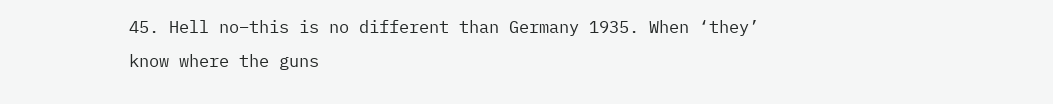45. Hell no–this is no different than Germany 1935. When ‘they’ know where the guns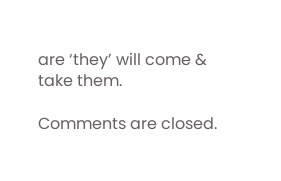are ‘they’ will come & take them.

Comments are closed.